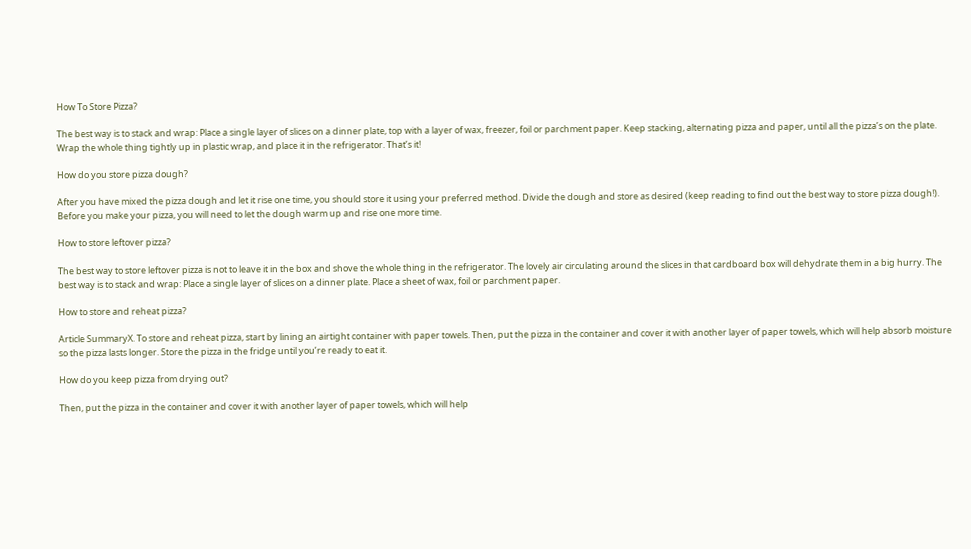How To Store Pizza?

The best way is to stack and wrap: Place a single layer of slices on a dinner plate, top with a layer of wax, freezer, foil or parchment paper. Keep stacking, alternating pizza and paper, until all the pizza’s on the plate. Wrap the whole thing tightly up in plastic wrap, and place it in the refrigerator. That’s it!

How do you store pizza dough?

After you have mixed the pizza dough and let it rise one time, you should store it using your preferred method. Divide the dough and store as desired (keep reading to find out the best way to store pizza dough!). Before you make your pizza, you will need to let the dough warm up and rise one more time.

How to store leftover pizza?

The best way to store leftover pizza is not to leave it in the box and shove the whole thing in the refrigerator. The lovely air circulating around the slices in that cardboard box will dehydrate them in a big hurry. The best way is to stack and wrap: Place a single layer of slices on a dinner plate. Place a sheet of wax, foil or parchment paper.

How to store and reheat pizza?

Article SummaryX. To store and reheat pizza, start by lining an airtight container with paper towels. Then, put the pizza in the container and cover it with another layer of paper towels, which will help absorb moisture so the pizza lasts longer. Store the pizza in the fridge until you’re ready to eat it.

How do you keep pizza from drying out?

Then, put the pizza in the container and cover it with another layer of paper towels, which will help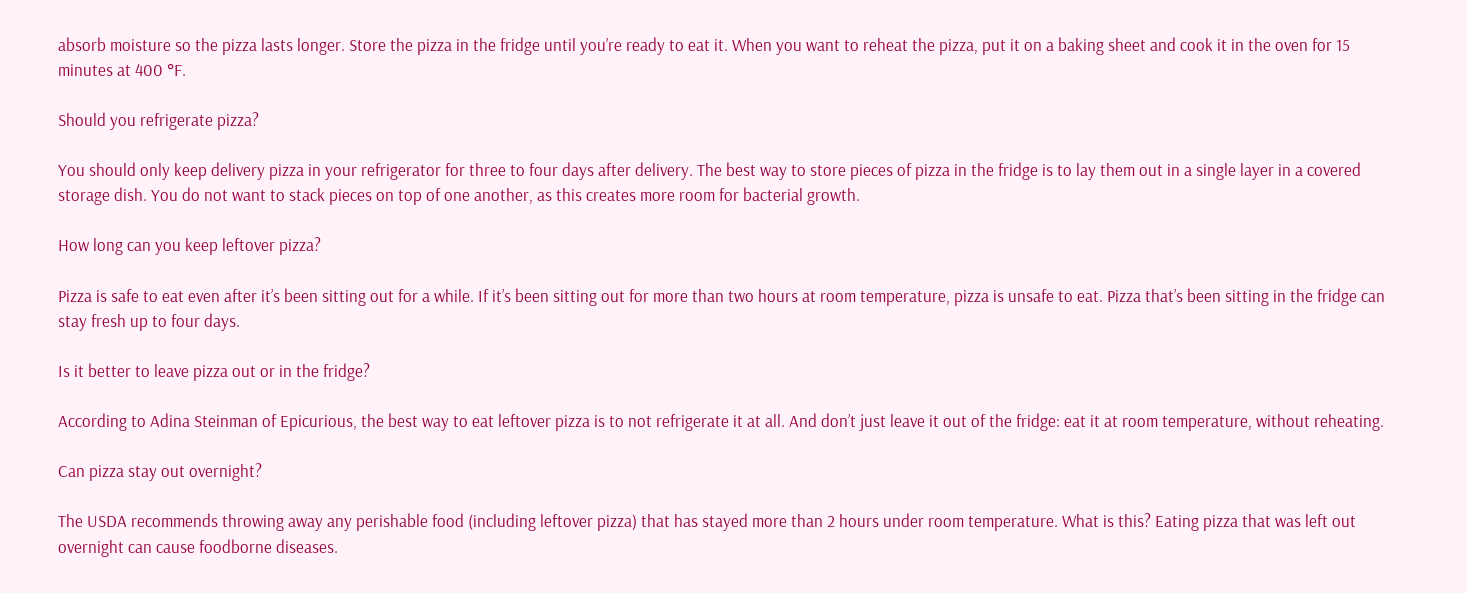absorb moisture so the pizza lasts longer. Store the pizza in the fridge until you’re ready to eat it. When you want to reheat the pizza, put it on a baking sheet and cook it in the oven for 15 minutes at 400 °F.

Should you refrigerate pizza?

You should only keep delivery pizza in your refrigerator for three to four days after delivery. The best way to store pieces of pizza in the fridge is to lay them out in a single layer in a covered storage dish. You do not want to stack pieces on top of one another, as this creates more room for bacterial growth.

How long can you keep leftover pizza?

Pizza is safe to eat even after it’s been sitting out for a while. If it’s been sitting out for more than two hours at room temperature, pizza is unsafe to eat. Pizza that’s been sitting in the fridge can stay fresh up to four days.

Is it better to leave pizza out or in the fridge?

According to Adina Steinman of Epicurious, the best way to eat leftover pizza is to not refrigerate it at all. And don’t just leave it out of the fridge: eat it at room temperature, without reheating.

Can pizza stay out overnight?

The USDA recommends throwing away any perishable food (including leftover pizza) that has stayed more than 2 hours under room temperature. What is this? Eating pizza that was left out overnight can cause foodborne diseases.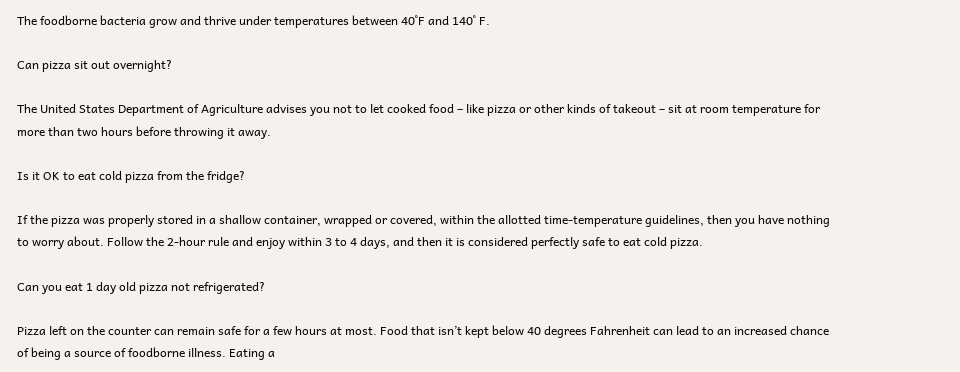The foodborne bacteria grow and thrive under temperatures between 40˚F and 140˚ F.

Can pizza sit out overnight?

The United States Department of Agriculture advises you not to let cooked food – like pizza or other kinds of takeout – sit at room temperature for more than two hours before throwing it away.

Is it OK to eat cold pizza from the fridge?

If the pizza was properly stored in a shallow container, wrapped or covered, within the allotted time-temperature guidelines, then you have nothing to worry about. Follow the 2-hour rule and enjoy within 3 to 4 days, and then it is considered perfectly safe to eat cold pizza.

Can you eat 1 day old pizza not refrigerated?

Pizza left on the counter can remain safe for a few hours at most. Food that isn’t kept below 40 degrees Fahrenheit can lead to an increased chance of being a source of foodborne illness. Eating a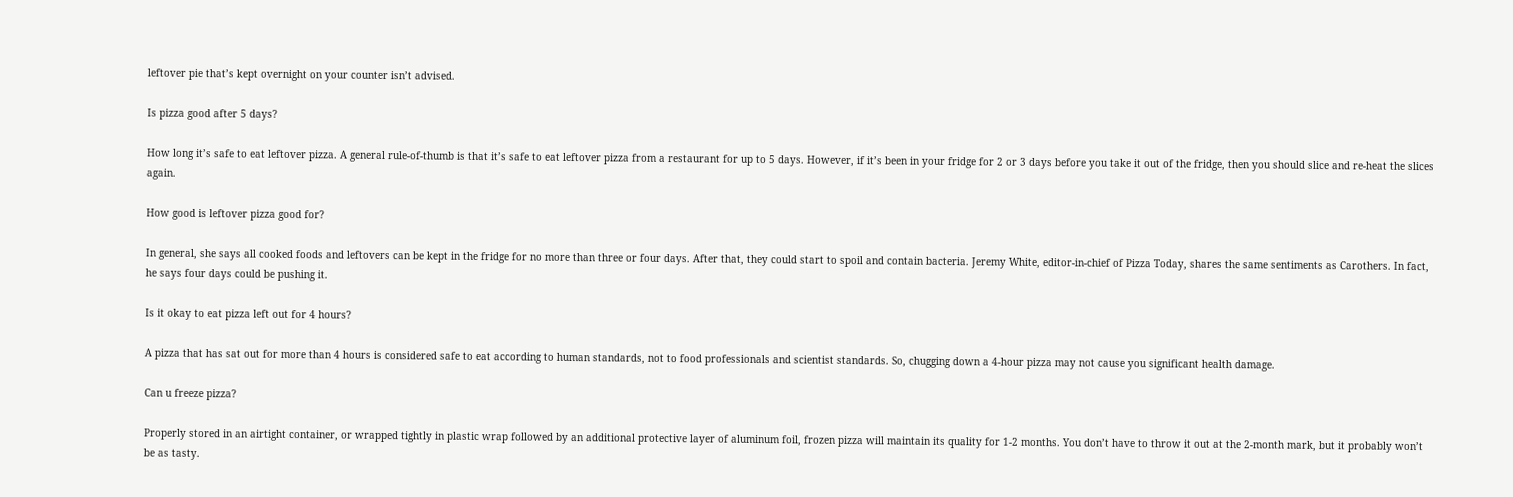leftover pie that’s kept overnight on your counter isn’t advised.

Is pizza good after 5 days?

How long it’s safe to eat leftover pizza. A general rule-of-thumb is that it’s safe to eat leftover pizza from a restaurant for up to 5 days. However, if it’s been in your fridge for 2 or 3 days before you take it out of the fridge, then you should slice and re-heat the slices again.

How good is leftover pizza good for?

In general, she says all cooked foods and leftovers can be kept in the fridge for no more than three or four days. After that, they could start to spoil and contain bacteria. Jeremy White, editor-in-chief of Pizza Today, shares the same sentiments as Carothers. In fact, he says four days could be pushing it.

Is it okay to eat pizza left out for 4 hours?

A pizza that has sat out for more than 4 hours is considered safe to eat according to human standards, not to food professionals and scientist standards. So, chugging down a 4-hour pizza may not cause you significant health damage.

Can u freeze pizza?

Properly stored in an airtight container, or wrapped tightly in plastic wrap followed by an additional protective layer of aluminum foil, frozen pizza will maintain its quality for 1-2 months. You don’t have to throw it out at the 2-month mark, but it probably won’t be as tasty.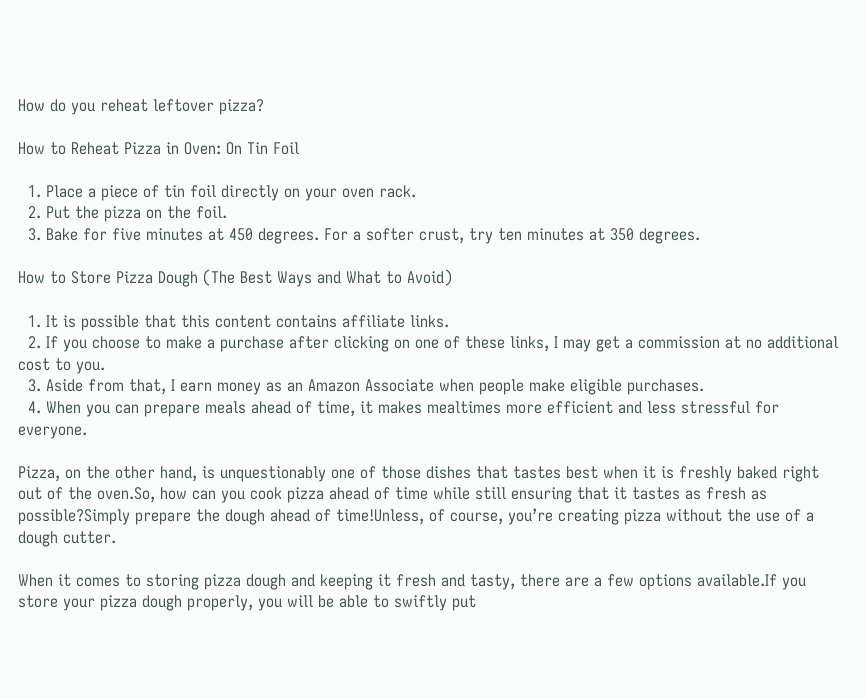How do you reheat leftover pizza?

How to Reheat Pizza in Oven: On Tin Foil

  1. Place a piece of tin foil directly on your oven rack.
  2. Put the pizza on the foil.
  3. Bake for five minutes at 450 degrees. For a softer crust, try ten minutes at 350 degrees.

How to Store Pizza Dough (The Best Ways and What to Avoid)

  1. It is possible that this content contains affiliate links.
  2. If you choose to make a purchase after clicking on one of these links, I may get a commission at no additional cost to you.
  3. Aside from that, I earn money as an Amazon Associate when people make eligible purchases.
  4. When you can prepare meals ahead of time, it makes mealtimes more efficient and less stressful for everyone.

Pizza, on the other hand, is unquestionably one of those dishes that tastes best when it is freshly baked right out of the oven.So, how can you cook pizza ahead of time while still ensuring that it tastes as fresh as possible?Simply prepare the dough ahead of time!Unless, of course, you’re creating pizza without the use of a dough cutter.

When it comes to storing pizza dough and keeping it fresh and tasty, there are a few options available.If you store your pizza dough properly, you will be able to swiftly put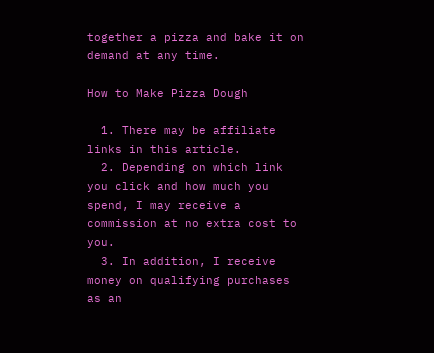together a pizza and bake it on demand at any time.

How to Make Pizza Dough

  1. There may be affiliate links in this article.
  2. Depending on which link you click and how much you spend, I may receive a commission at no extra cost to you.
  3. In addition, I receive money on qualifying purchases as an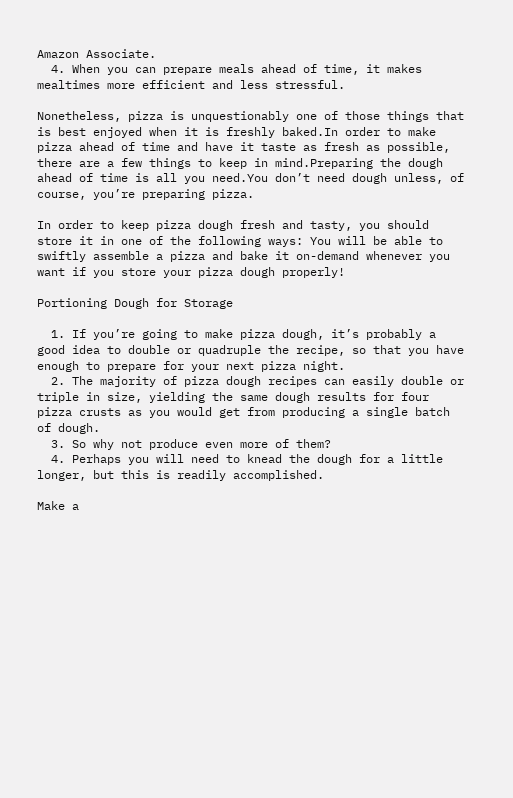Amazon Associate.
  4. When you can prepare meals ahead of time, it makes mealtimes more efficient and less stressful.

Nonetheless, pizza is unquestionably one of those things that is best enjoyed when it is freshly baked.In order to make pizza ahead of time and have it taste as fresh as possible, there are a few things to keep in mind.Preparing the dough ahead of time is all you need.You don’t need dough unless, of course, you’re preparing pizza.

In order to keep pizza dough fresh and tasty, you should store it in one of the following ways: You will be able to swiftly assemble a pizza and bake it on-demand whenever you want if you store your pizza dough properly!

Portioning Dough for Storage

  1. If you’re going to make pizza dough, it’s probably a good idea to double or quadruple the recipe, so that you have enough to prepare for your next pizza night.
  2. The majority of pizza dough recipes can easily double or triple in size, yielding the same dough results for four pizza crusts as you would get from producing a single batch of dough.
  3. So why not produce even more of them?
  4. Perhaps you will need to knead the dough for a little longer, but this is readily accomplished.

Make a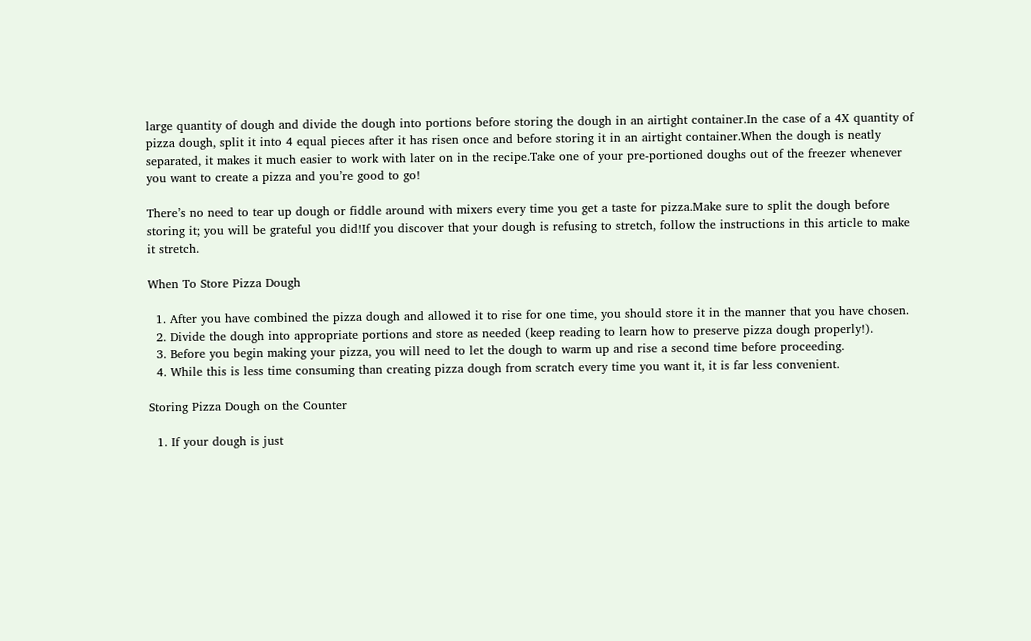large quantity of dough and divide the dough into portions before storing the dough in an airtight container.In the case of a 4X quantity of pizza dough, split it into 4 equal pieces after it has risen once and before storing it in an airtight container.When the dough is neatly separated, it makes it much easier to work with later on in the recipe.Take one of your pre-portioned doughs out of the freezer whenever you want to create a pizza and you’re good to go!

There’s no need to tear up dough or fiddle around with mixers every time you get a taste for pizza.Make sure to split the dough before storing it; you will be grateful you did!If you discover that your dough is refusing to stretch, follow the instructions in this article to make it stretch.

When To Store Pizza Dough

  1. After you have combined the pizza dough and allowed it to rise for one time, you should store it in the manner that you have chosen.
  2. Divide the dough into appropriate portions and store as needed (keep reading to learn how to preserve pizza dough properly!).
  3. Before you begin making your pizza, you will need to let the dough to warm up and rise a second time before proceeding.
  4. While this is less time consuming than creating pizza dough from scratch every time you want it, it is far less convenient.

Storing Pizza Dough on the Counter

  1. If your dough is just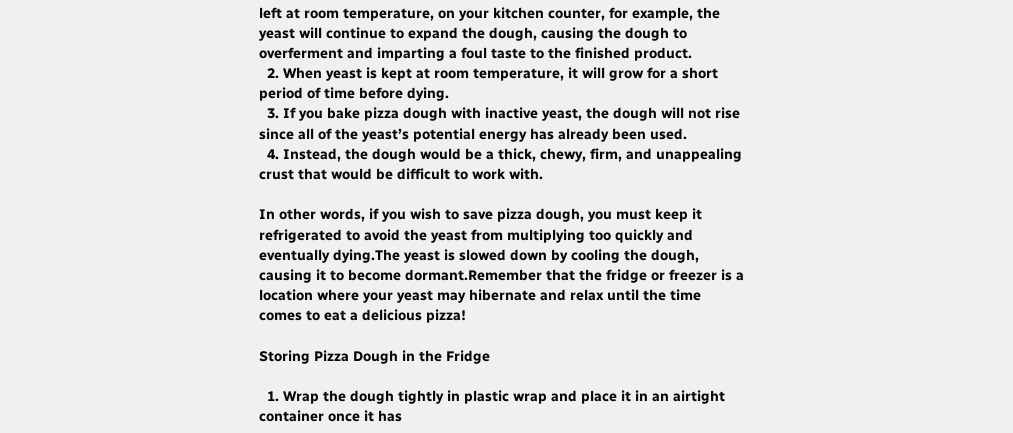left at room temperature, on your kitchen counter, for example, the yeast will continue to expand the dough, causing the dough to overferment and imparting a foul taste to the finished product.
  2. When yeast is kept at room temperature, it will grow for a short period of time before dying.
  3. If you bake pizza dough with inactive yeast, the dough will not rise since all of the yeast’s potential energy has already been used.
  4. Instead, the dough would be a thick, chewy, firm, and unappealing crust that would be difficult to work with.

In other words, if you wish to save pizza dough, you must keep it refrigerated to avoid the yeast from multiplying too quickly and eventually dying.The yeast is slowed down by cooling the dough, causing it to become dormant.Remember that the fridge or freezer is a location where your yeast may hibernate and relax until the time comes to eat a delicious pizza!

Storing Pizza Dough in the Fridge

  1. Wrap the dough tightly in plastic wrap and place it in an airtight container once it has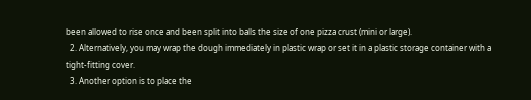been allowed to rise once and been split into balls the size of one pizza crust (mini or large).
  2. Alternatively, you may wrap the dough immediately in plastic wrap or set it in a plastic storage container with a tight-fitting cover.
  3. Another option is to place the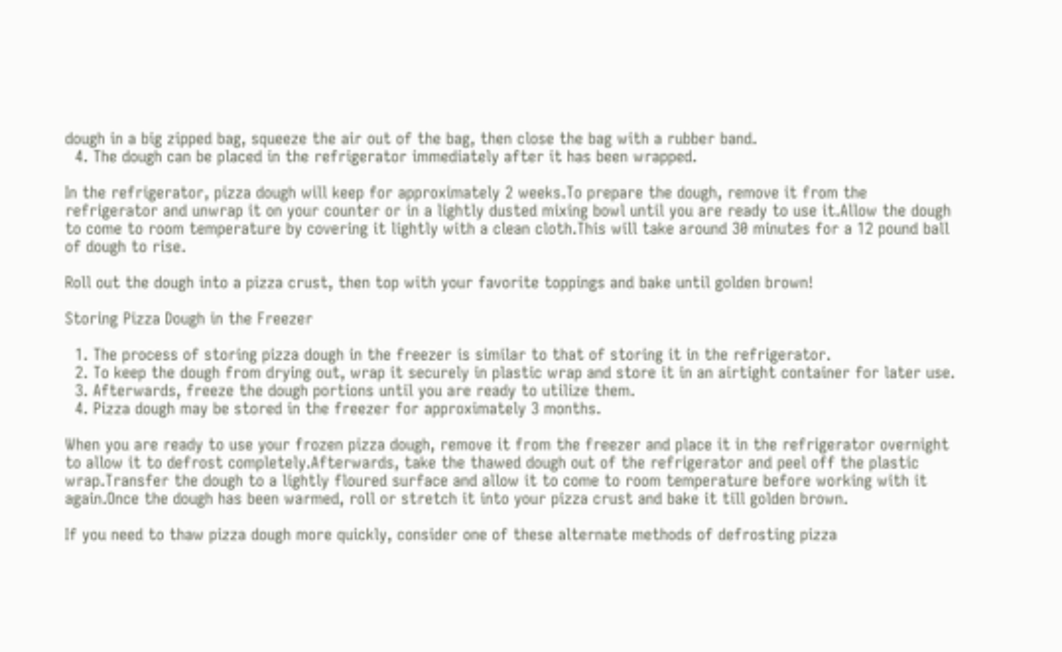dough in a big zipped bag, squeeze the air out of the bag, then close the bag with a rubber band.
  4. The dough can be placed in the refrigerator immediately after it has been wrapped.

In the refrigerator, pizza dough will keep for approximately 2 weeks.To prepare the dough, remove it from the refrigerator and unwrap it on your counter or in a lightly dusted mixing bowl until you are ready to use it.Allow the dough to come to room temperature by covering it lightly with a clean cloth.This will take around 30 minutes for a 12 pound ball of dough to rise.

Roll out the dough into a pizza crust, then top with your favorite toppings and bake until golden brown!

Storing Pizza Dough in the Freezer

  1. The process of storing pizza dough in the freezer is similar to that of storing it in the refrigerator.
  2. To keep the dough from drying out, wrap it securely in plastic wrap and store it in an airtight container for later use.
  3. Afterwards, freeze the dough portions until you are ready to utilize them.
  4. Pizza dough may be stored in the freezer for approximately 3 months.

When you are ready to use your frozen pizza dough, remove it from the freezer and place it in the refrigerator overnight to allow it to defrost completely.Afterwards, take the thawed dough out of the refrigerator and peel off the plastic wrap.Transfer the dough to a lightly floured surface and allow it to come to room temperature before working with it again.Once the dough has been warmed, roll or stretch it into your pizza crust and bake it till golden brown.

If you need to thaw pizza dough more quickly, consider one of these alternate methods of defrosting pizza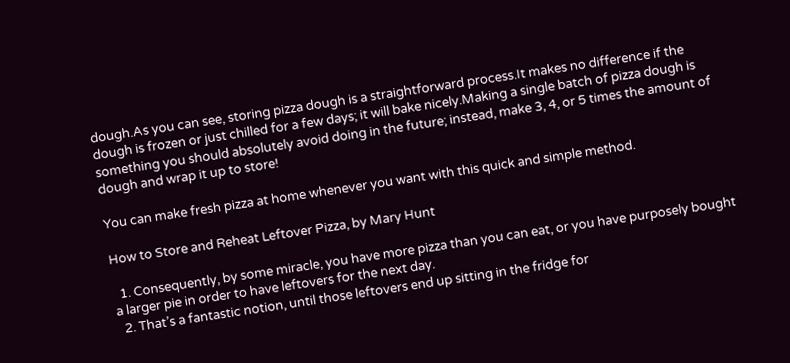dough.As you can see, storing pizza dough is a straightforward process.It makes no difference if the dough is frozen or just chilled for a few days; it will bake nicely.Making a single batch of pizza dough is something you should absolutely avoid doing in the future; instead, make 3, 4, or 5 times the amount of dough and wrap it up to store!

You can make fresh pizza at home whenever you want with this quick and simple method.

How to Store and Reheat Leftover Pizza, by Mary Hunt

  1. Consequently, by some miracle, you have more pizza than you can eat, or you have purposely bought a larger pie in order to have leftovers for the next day.
  2. That’s a fantastic notion, until those leftovers end up sitting in the fridge for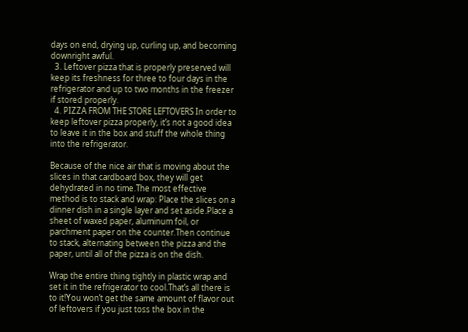days on end, drying up, curling up, and becoming downright awful.
  3. Leftover pizza that is properly preserved will keep its freshness for three to four days in the refrigerator and up to two months in the freezer if stored properly.
  4. PIZZA FROM THE STORE LEFTOVERS In order to keep leftover pizza properly, it’s not a good idea to leave it in the box and stuff the whole thing into the refrigerator.

Because of the nice air that is moving about the slices in that cardboard box, they will get dehydrated in no time.The most effective method is to stack and wrap: Place the slices on a dinner dish in a single layer and set aside.Place a sheet of waxed paper, aluminum foil, or parchment paper on the counter.Then continue to stack, alternating between the pizza and the paper, until all of the pizza is on the dish.

Wrap the entire thing tightly in plastic wrap and set it in the refrigerator to cool.That’s all there is to it!You won’t get the same amount of flavor out of leftovers if you just toss the box in the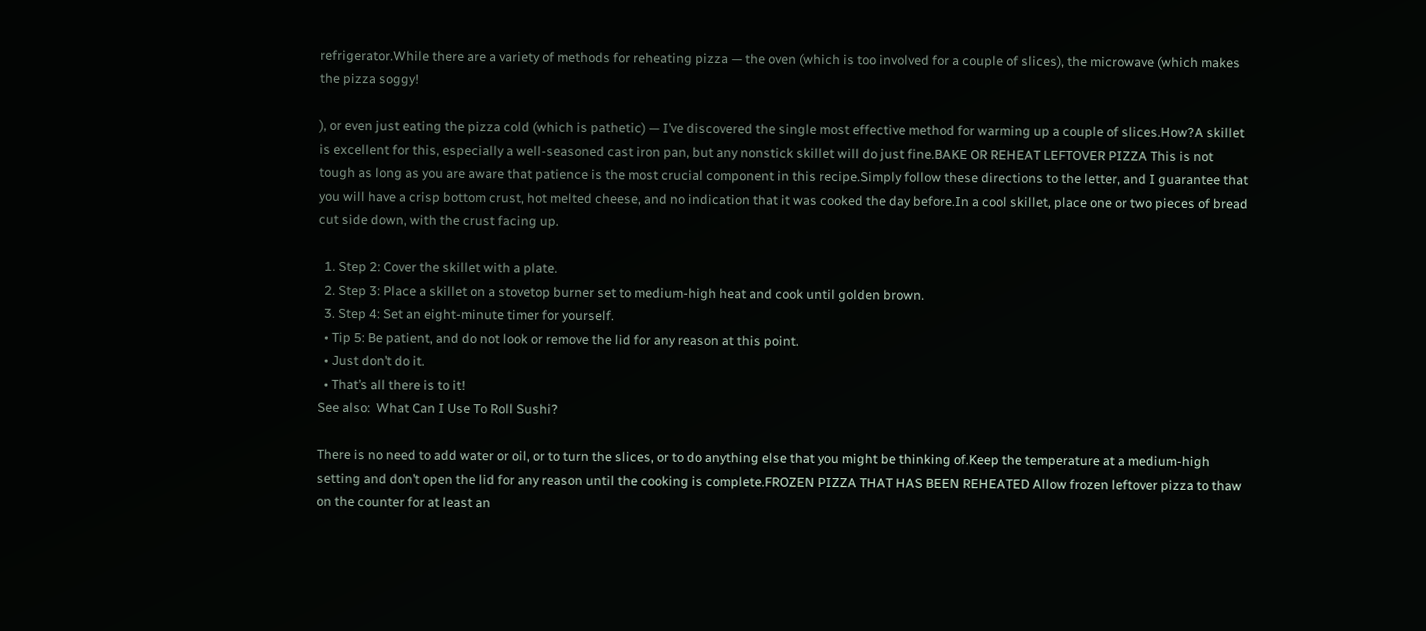refrigerator.While there are a variety of methods for reheating pizza — the oven (which is too involved for a couple of slices), the microwave (which makes the pizza soggy!

), or even just eating the pizza cold (which is pathetic) — I’ve discovered the single most effective method for warming up a couple of slices.How?A skillet is excellent for this, especially a well-seasoned cast iron pan, but any nonstick skillet will do just fine.BAKE OR REHEAT LEFTOVER PIZZA This is not tough as long as you are aware that patience is the most crucial component in this recipe.Simply follow these directions to the letter, and I guarantee that you will have a crisp bottom crust, hot melted cheese, and no indication that it was cooked the day before.In a cool skillet, place one or two pieces of bread cut side down, with the crust facing up.

  1. Step 2: Cover the skillet with a plate.
  2. Step 3: Place a skillet on a stovetop burner set to medium-high heat and cook until golden brown.
  3. Step 4: Set an eight-minute timer for yourself.
  • Tip 5: Be patient, and do not look or remove the lid for any reason at this point.
  • Just don’t do it.
  • That’s all there is to it!
See also:  What Can I Use To Roll Sushi?

There is no need to add water or oil, or to turn the slices, or to do anything else that you might be thinking of.Keep the temperature at a medium-high setting and don’t open the lid for any reason until the cooking is complete.FROZEN PIZZA THAT HAS BEEN REHEATED Allow frozen leftover pizza to thaw on the counter for at least an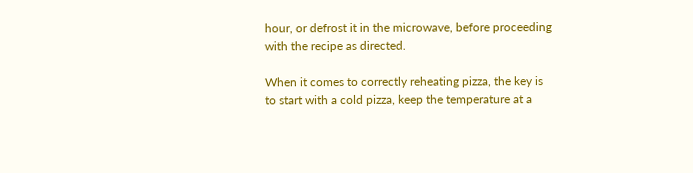hour, or defrost it in the microwave, before proceeding with the recipe as directed.

When it comes to correctly reheating pizza, the key is to start with a cold pizza, keep the temperature at a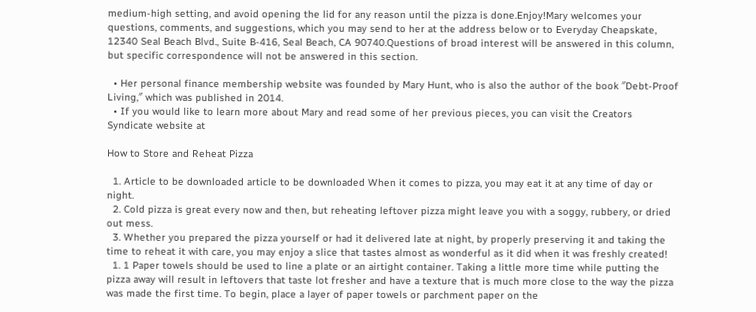medium-high setting, and avoid opening the lid for any reason until the pizza is done.Enjoy!Mary welcomes your questions, comments, and suggestions, which you may send to her at the address below or to Everyday Cheapskate, 12340 Seal Beach Blvd., Suite B-416, Seal Beach, CA 90740.Questions of broad interest will be answered in this column, but specific correspondence will not be answered in this section.

  • Her personal finance membership website was founded by Mary Hunt, who is also the author of the book ″Debt-Proof Living,″ which was published in 2014.
  • If you would like to learn more about Mary and read some of her previous pieces, you can visit the Creators Syndicate website at

How to Store and Reheat Pizza

  1. Article to be downloaded article to be downloaded When it comes to pizza, you may eat it at any time of day or night.
  2. Cold pizza is great every now and then, but reheating leftover pizza might leave you with a soggy, rubbery, or dried out mess.
  3. Whether you prepared the pizza yourself or had it delivered late at night, by properly preserving it and taking the time to reheat it with care, you may enjoy a slice that tastes almost as wonderful as it did when it was freshly created!
  1. 1 Paper towels should be used to line a plate or an airtight container. Taking a little more time while putting the pizza away will result in leftovers that taste lot fresher and have a texture that is much more close to the way the pizza was made the first time. To begin, place a layer of paper towels or parchment paper on the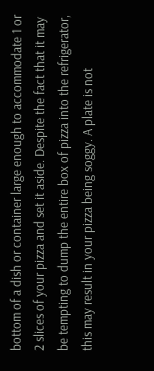bottom of a dish or container large enough to accommodate 1 or 2 slices of your pizza and set it aside. Despite the fact that it may be tempting to dump the entire box of pizza into the refrigerator, this may result in your pizza being soggy. A plate is not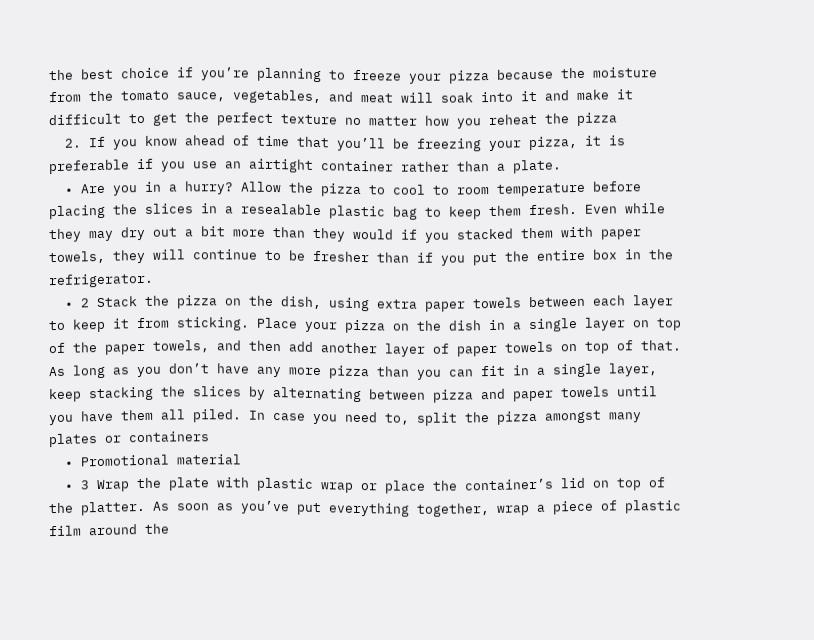the best choice if you’re planning to freeze your pizza because the moisture from the tomato sauce, vegetables, and meat will soak into it and make it difficult to get the perfect texture no matter how you reheat the pizza
  2. If you know ahead of time that you’ll be freezing your pizza, it is preferable if you use an airtight container rather than a plate.
  • Are you in a hurry? Allow the pizza to cool to room temperature before placing the slices in a resealable plastic bag to keep them fresh. Even while they may dry out a bit more than they would if you stacked them with paper towels, they will continue to be fresher than if you put the entire box in the refrigerator.
  • 2 Stack the pizza on the dish, using extra paper towels between each layer to keep it from sticking. Place your pizza on the dish in a single layer on top of the paper towels, and then add another layer of paper towels on top of that. As long as you don’t have any more pizza than you can fit in a single layer, keep stacking the slices by alternating between pizza and paper towels until you have them all piled. In case you need to, split the pizza amongst many plates or containers
  • Promotional material
  • 3 Wrap the plate with plastic wrap or place the container’s lid on top of the platter. As soon as you’ve put everything together, wrap a piece of plastic film around the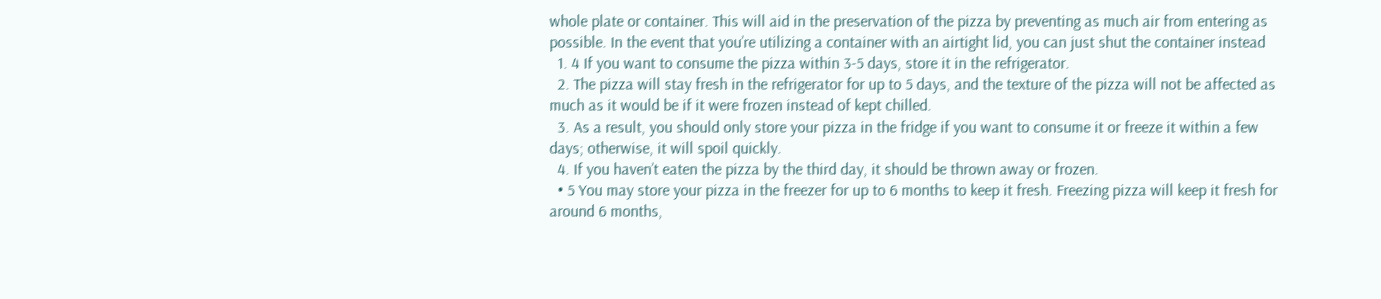whole plate or container. This will aid in the preservation of the pizza by preventing as much air from entering as possible. In the event that you’re utilizing a container with an airtight lid, you can just shut the container instead
  1. 4 If you want to consume the pizza within 3-5 days, store it in the refrigerator.
  2. The pizza will stay fresh in the refrigerator for up to 5 days, and the texture of the pizza will not be affected as much as it would be if it were frozen instead of kept chilled.
  3. As a result, you should only store your pizza in the fridge if you want to consume it or freeze it within a few days; otherwise, it will spoil quickly.
  4. If you haven’t eaten the pizza by the third day, it should be thrown away or frozen.
  • 5 You may store your pizza in the freezer for up to 6 months to keep it fresh. Freezing pizza will keep it fresh for around 6 months,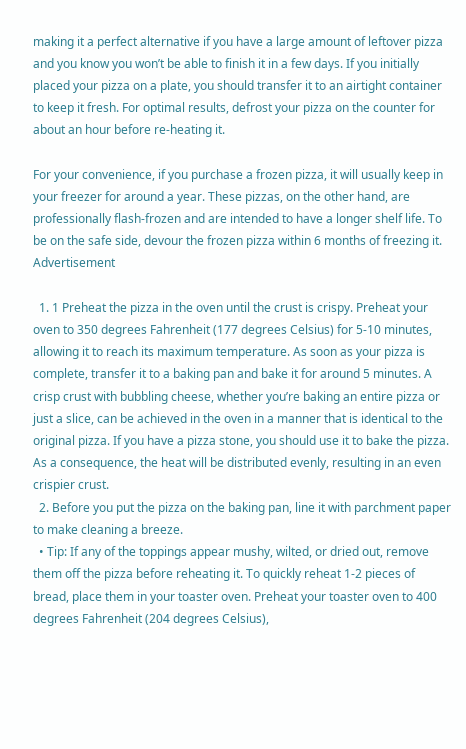making it a perfect alternative if you have a large amount of leftover pizza and you know you won’t be able to finish it in a few days. If you initially placed your pizza on a plate, you should transfer it to an airtight container to keep it fresh. For optimal results, defrost your pizza on the counter for about an hour before re-heating it.

For your convenience, if you purchase a frozen pizza, it will usually keep in your freezer for around a year. These pizzas, on the other hand, are professionally flash-frozen and are intended to have a longer shelf life. To be on the safe side, devour the frozen pizza within 6 months of freezing it. Advertisement

  1. 1 Preheat the pizza in the oven until the crust is crispy. Preheat your oven to 350 degrees Fahrenheit (177 degrees Celsius) for 5-10 minutes, allowing it to reach its maximum temperature. As soon as your pizza is complete, transfer it to a baking pan and bake it for around 5 minutes. A crisp crust with bubbling cheese, whether you’re baking an entire pizza or just a slice, can be achieved in the oven in a manner that is identical to the original pizza. If you have a pizza stone, you should use it to bake the pizza. As a consequence, the heat will be distributed evenly, resulting in an even crispier crust.
  2. Before you put the pizza on the baking pan, line it with parchment paper to make cleaning a breeze.
  • Tip: If any of the toppings appear mushy, wilted, or dried out, remove them off the pizza before reheating it. To quickly reheat 1-2 pieces of bread, place them in your toaster oven. Preheat your toaster oven to 400 degrees Fahrenheit (204 degrees Celsius),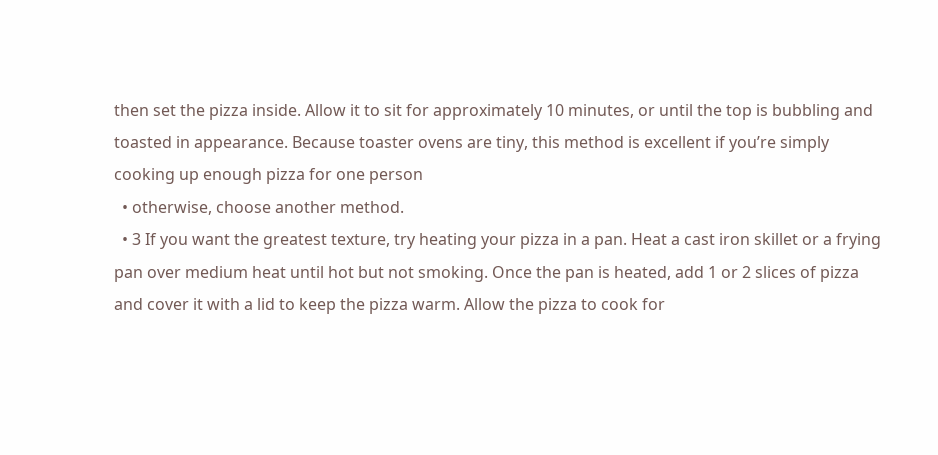then set the pizza inside. Allow it to sit for approximately 10 minutes, or until the top is bubbling and toasted in appearance. Because toaster ovens are tiny, this method is excellent if you’re simply cooking up enough pizza for one person
  • otherwise, choose another method.
  • 3 If you want the greatest texture, try heating your pizza in a pan. Heat a cast iron skillet or a frying pan over medium heat until hot but not smoking. Once the pan is heated, add 1 or 2 slices of pizza and cover it with a lid to keep the pizza warm. Allow the pizza to cook for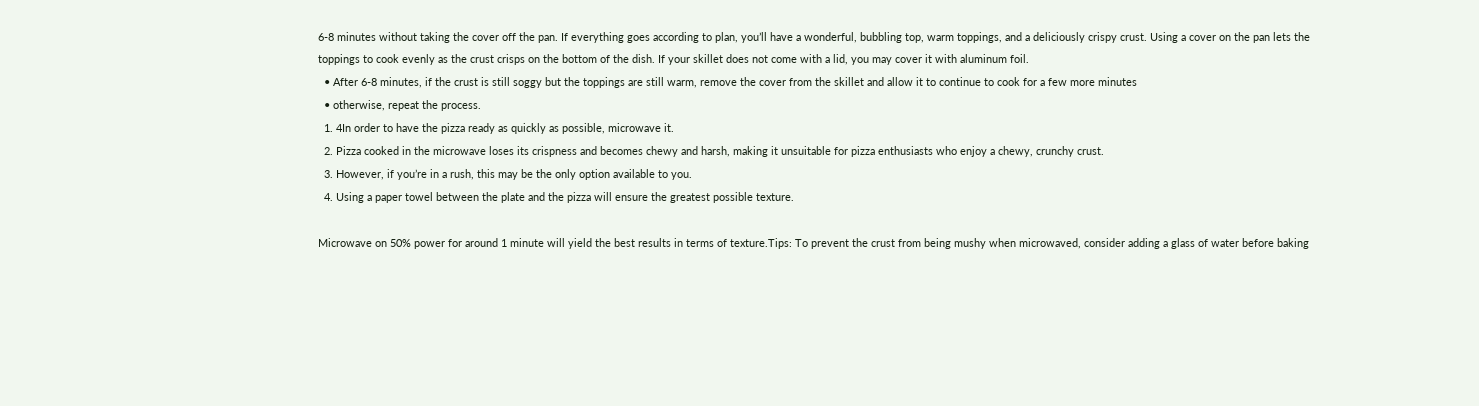6-8 minutes without taking the cover off the pan. If everything goes according to plan, you’ll have a wonderful, bubbling top, warm toppings, and a deliciously crispy crust. Using a cover on the pan lets the toppings to cook evenly as the crust crisps on the bottom of the dish. If your skillet does not come with a lid, you may cover it with aluminum foil.
  • After 6-8 minutes, if the crust is still soggy but the toppings are still warm, remove the cover from the skillet and allow it to continue to cook for a few more minutes
  • otherwise, repeat the process.
  1. 4In order to have the pizza ready as quickly as possible, microwave it.
  2. Pizza cooked in the microwave loses its crispness and becomes chewy and harsh, making it unsuitable for pizza enthusiasts who enjoy a chewy, crunchy crust.
  3. However, if you’re in a rush, this may be the only option available to you.
  4. Using a paper towel between the plate and the pizza will ensure the greatest possible texture.

Microwave on 50% power for around 1 minute will yield the best results in terms of texture.Tips: To prevent the crust from being mushy when microwaved, consider adding a glass of water before baking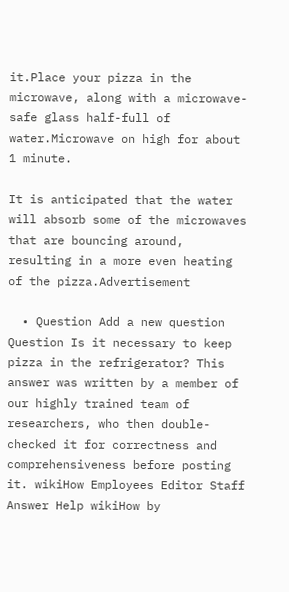it.Place your pizza in the microwave, along with a microwave-safe glass half-full of water.Microwave on high for about 1 minute.

It is anticipated that the water will absorb some of the microwaves that are bouncing around, resulting in a more even heating of the pizza.Advertisement

  • Question Add a new question Question Is it necessary to keep pizza in the refrigerator? This answer was written by a member of our highly trained team of researchers, who then double-checked it for correctness and comprehensiveness before posting it. wikiHow Employees Editor Staff Answer Help wikiHow by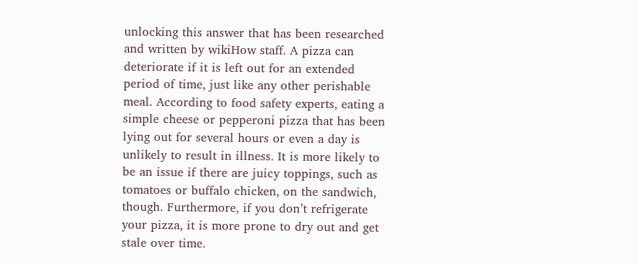unlocking this answer that has been researched and written by wikiHow staff. A pizza can deteriorate if it is left out for an extended period of time, just like any other perishable meal. According to food safety experts, eating a simple cheese or pepperoni pizza that has been lying out for several hours or even a day is unlikely to result in illness. It is more likely to be an issue if there are juicy toppings, such as tomatoes or buffalo chicken, on the sandwich, though. Furthermore, if you don’t refrigerate your pizza, it is more prone to dry out and get stale over time.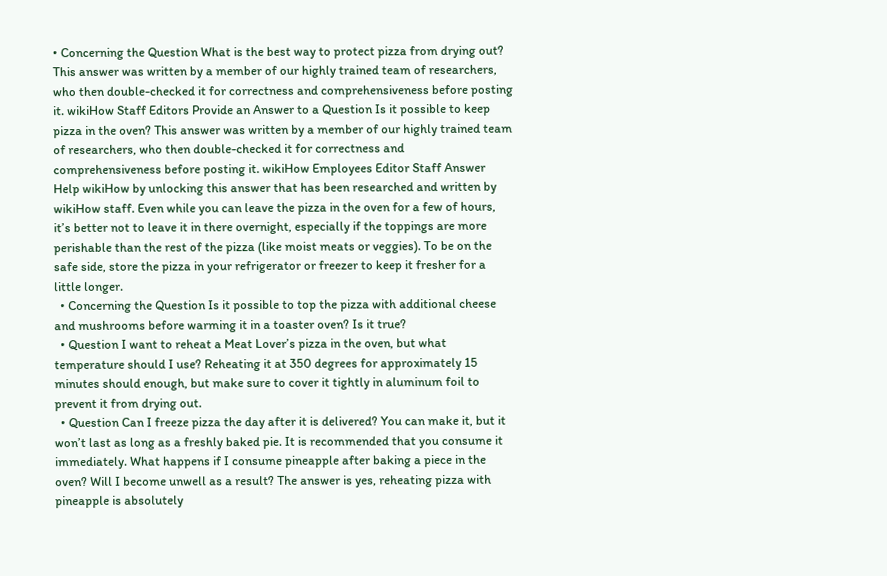• Concerning the Question What is the best way to protect pizza from drying out? This answer was written by a member of our highly trained team of researchers, who then double-checked it for correctness and comprehensiveness before posting it. wikiHow Staff Editors Provide an Answer to a Question Is it possible to keep pizza in the oven? This answer was written by a member of our highly trained team of researchers, who then double-checked it for correctness and comprehensiveness before posting it. wikiHow Employees Editor Staff Answer Help wikiHow by unlocking this answer that has been researched and written by wikiHow staff. Even while you can leave the pizza in the oven for a few of hours, it’s better not to leave it in there overnight, especially if the toppings are more perishable than the rest of the pizza (like moist meats or veggies). To be on the safe side, store the pizza in your refrigerator or freezer to keep it fresher for a little longer.
  • Concerning the Question Is it possible to top the pizza with additional cheese and mushrooms before warming it in a toaster oven? Is it true?
  • Question I want to reheat a Meat Lover’s pizza in the oven, but what temperature should I use? Reheating it at 350 degrees for approximately 15 minutes should enough, but make sure to cover it tightly in aluminum foil to prevent it from drying out.
  • Question Can I freeze pizza the day after it is delivered? You can make it, but it won’t last as long as a freshly baked pie. It is recommended that you consume it immediately. What happens if I consume pineapple after baking a piece in the oven? Will I become unwell as a result? The answer is yes, reheating pizza with pineapple is absolutely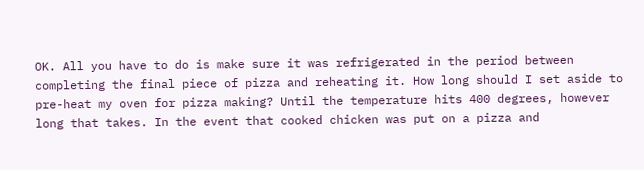OK. All you have to do is make sure it was refrigerated in the period between completing the final piece of pizza and reheating it. How long should I set aside to pre-heat my oven for pizza making? Until the temperature hits 400 degrees, however long that takes. In the event that cooked chicken was put on a pizza and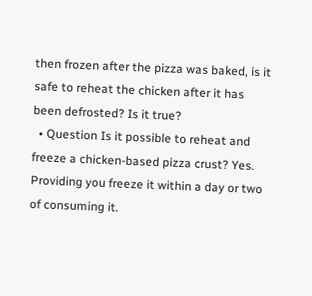then frozen after the pizza was baked, is it safe to reheat the chicken after it has been defrosted? Is it true?
  • Question Is it possible to reheat and freeze a chicken-based pizza crust? Yes. Providing you freeze it within a day or two of consuming it.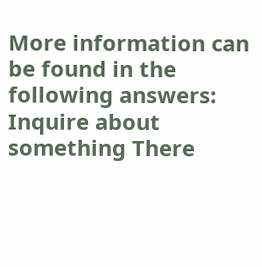More information can be found in the following answers: Inquire about something There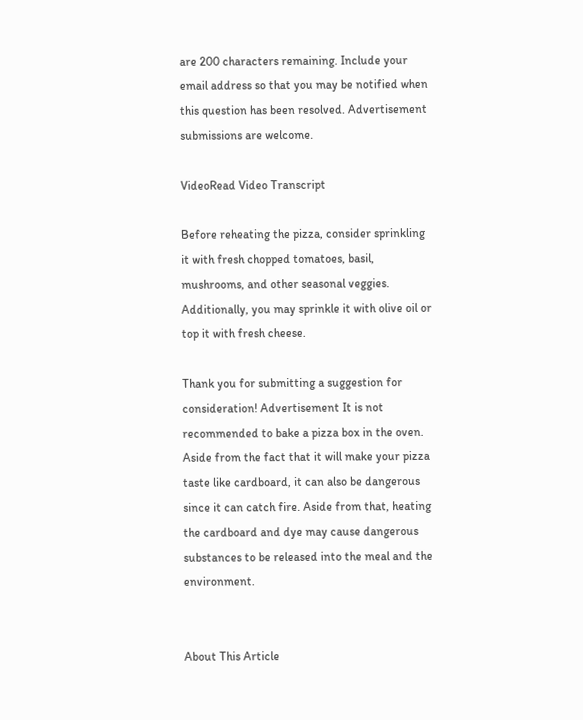are 200 characters remaining. Include your email address so that you may be notified when this question has been resolved. Advertisement submissions are welcome.

VideoRead Video Transcript

Before reheating the pizza, consider sprinkling it with fresh chopped tomatoes, basil, mushrooms, and other seasonal veggies. Additionally, you may sprinkle it with olive oil or top it with fresh cheese.

Thank you for submitting a suggestion for consideration! Advertisement It is not recommended to bake a pizza box in the oven. Aside from the fact that it will make your pizza taste like cardboard, it can also be dangerous since it can catch fire. Aside from that, heating the cardboard and dye may cause dangerous substances to be released into the meal and the environment.


About This Article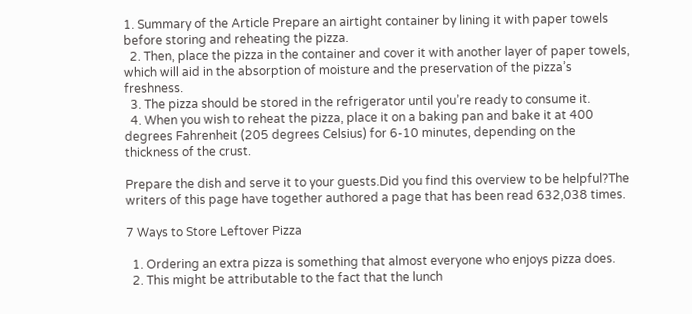1. Summary of the Article Prepare an airtight container by lining it with paper towels before storing and reheating the pizza.
  2. Then, place the pizza in the container and cover it with another layer of paper towels, which will aid in the absorption of moisture and the preservation of the pizza’s freshness.
  3. The pizza should be stored in the refrigerator until you’re ready to consume it.
  4. When you wish to reheat the pizza, place it on a baking pan and bake it at 400 degrees Fahrenheit (205 degrees Celsius) for 6-10 minutes, depending on the thickness of the crust.

Prepare the dish and serve it to your guests.Did you find this overview to be helpful?The writers of this page have together authored a page that has been read 632,038 times.

7 Ways to Store Leftover Pizza

  1. Ordering an extra pizza is something that almost everyone who enjoys pizza does.
  2. This might be attributable to the fact that the lunch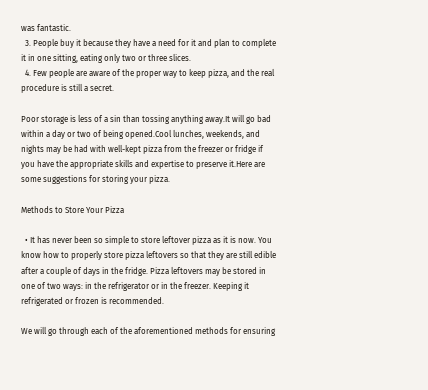was fantastic.
  3. People buy it because they have a need for it and plan to complete it in one sitting, eating only two or three slices.
  4. Few people are aware of the proper way to keep pizza, and the real procedure is still a secret.

Poor storage is less of a sin than tossing anything away.It will go bad within a day or two of being opened.Cool lunches, weekends, and nights may be had with well-kept pizza from the freezer or fridge if you have the appropriate skills and expertise to preserve it.Here are some suggestions for storing your pizza.

Methods to Store Your Pizza

  • It has never been so simple to store leftover pizza as it is now. You know how to properly store pizza leftovers so that they are still edible after a couple of days in the fridge. Pizza leftovers may be stored in one of two ways: in the refrigerator or in the freezer. Keeping it refrigerated or frozen is recommended.

We will go through each of the aforementioned methods for ensuring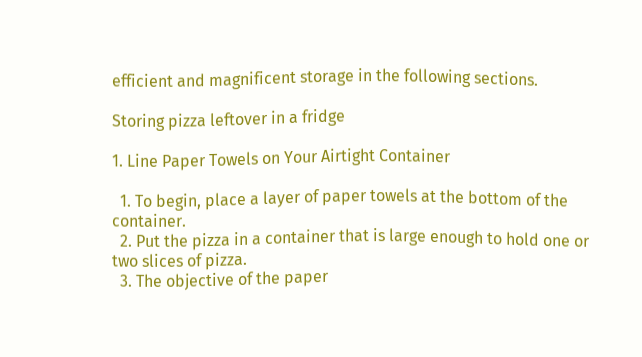efficient and magnificent storage in the following sections.

Storing pizza leftover in a fridge

1. Line Paper Towels on Your Airtight Container

  1. To begin, place a layer of paper towels at the bottom of the container.
  2. Put the pizza in a container that is large enough to hold one or two slices of pizza.
  3. The objective of the paper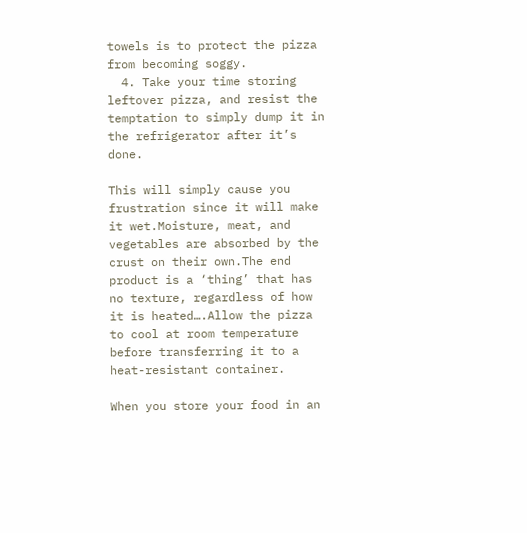towels is to protect the pizza from becoming soggy.
  4. Take your time storing leftover pizza, and resist the temptation to simply dump it in the refrigerator after it’s done.

This will simply cause you frustration since it will make it wet.Moisture, meat, and vegetables are absorbed by the crust on their own.The end product is a ‘thing’ that has no texture, regardless of how it is heated….Allow the pizza to cool at room temperature before transferring it to a heat-resistant container.

When you store your food in an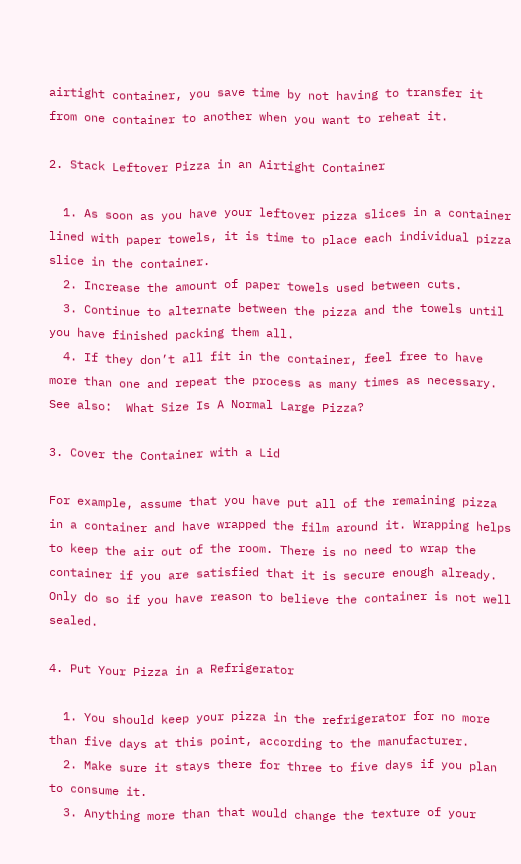airtight container, you save time by not having to transfer it from one container to another when you want to reheat it.

2. Stack Leftover Pizza in an Airtight Container

  1. As soon as you have your leftover pizza slices in a container lined with paper towels, it is time to place each individual pizza slice in the container.
  2. Increase the amount of paper towels used between cuts.
  3. Continue to alternate between the pizza and the towels until you have finished packing them all.
  4. If they don’t all fit in the container, feel free to have more than one and repeat the process as many times as necessary.
See also:  What Size Is A Normal Large Pizza?

3. Cover the Container with a Lid

For example, assume that you have put all of the remaining pizza in a container and have wrapped the film around it. Wrapping helps to keep the air out of the room. There is no need to wrap the container if you are satisfied that it is secure enough already. Only do so if you have reason to believe the container is not well sealed.

4. Put Your Pizza in a Refrigerator

  1. You should keep your pizza in the refrigerator for no more than five days at this point, according to the manufacturer.
  2. Make sure it stays there for three to five days if you plan to consume it.
  3. Anything more than that would change the texture of your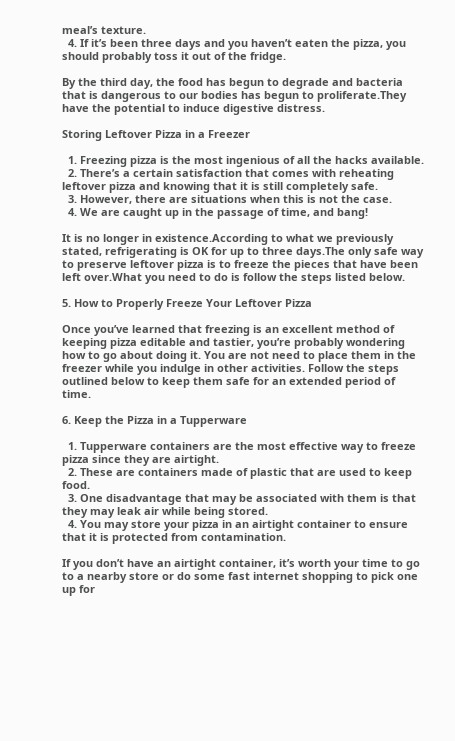meal’s texture.
  4. If it’s been three days and you haven’t eaten the pizza, you should probably toss it out of the fridge.

By the third day, the food has begun to degrade and bacteria that is dangerous to our bodies has begun to proliferate.They have the potential to induce digestive distress.

Storing Leftover Pizza in a Freezer

  1. Freezing pizza is the most ingenious of all the hacks available.
  2. There’s a certain satisfaction that comes with reheating leftover pizza and knowing that it is still completely safe.
  3. However, there are situations when this is not the case.
  4. We are caught up in the passage of time, and bang!

It is no longer in existence.According to what we previously stated, refrigerating is OK for up to three days.The only safe way to preserve leftover pizza is to freeze the pieces that have been left over.What you need to do is follow the steps listed below.

5. How to Properly Freeze Your Leftover Pizza

Once you’ve learned that freezing is an excellent method of keeping pizza editable and tastier, you’re probably wondering how to go about doing it. You are not need to place them in the freezer while you indulge in other activities. Follow the steps outlined below to keep them safe for an extended period of time.

6. Keep the Pizza in a Tupperware

  1. Tupperware containers are the most effective way to freeze pizza since they are airtight.
  2. These are containers made of plastic that are used to keep food.
  3. One disadvantage that may be associated with them is that they may leak air while being stored.
  4. You may store your pizza in an airtight container to ensure that it is protected from contamination.

If you don’t have an airtight container, it’s worth your time to go to a nearby store or do some fast internet shopping to pick one up for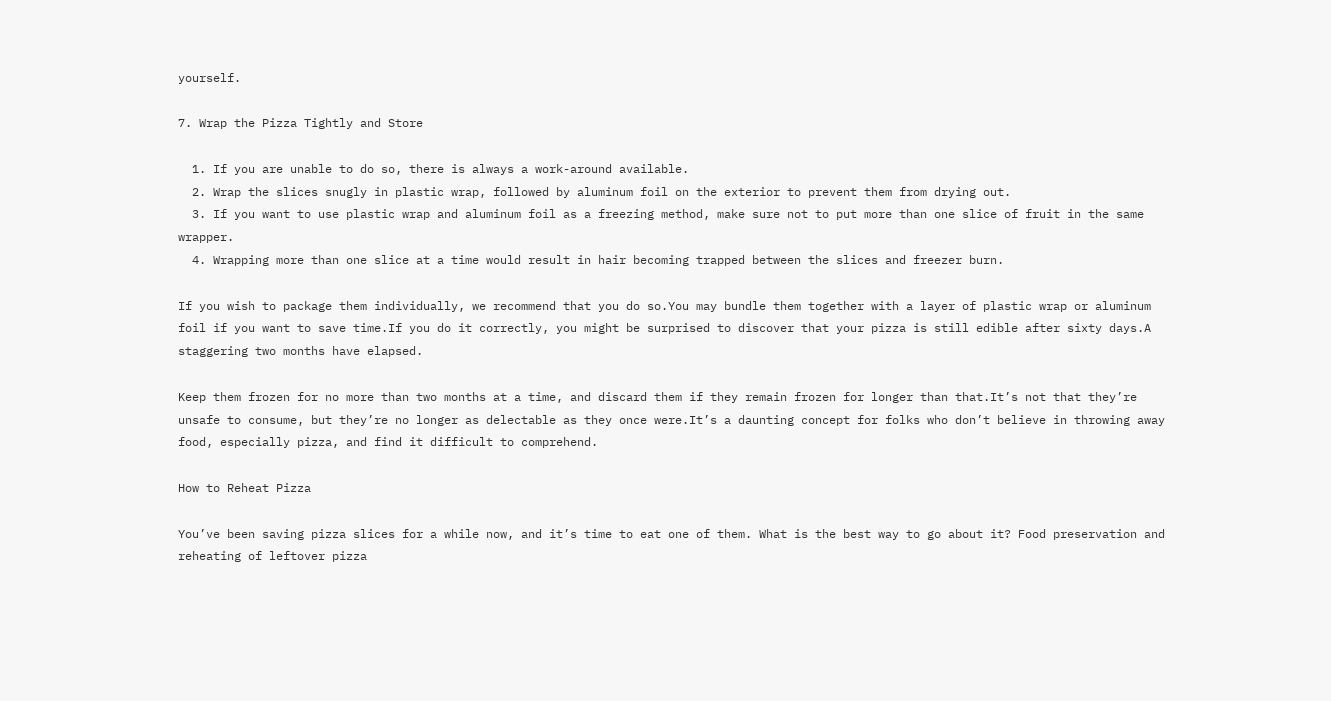yourself.

7. Wrap the Pizza Tightly and Store

  1. If you are unable to do so, there is always a work-around available.
  2. Wrap the slices snugly in plastic wrap, followed by aluminum foil on the exterior to prevent them from drying out.
  3. If you want to use plastic wrap and aluminum foil as a freezing method, make sure not to put more than one slice of fruit in the same wrapper.
  4. Wrapping more than one slice at a time would result in hair becoming trapped between the slices and freezer burn.

If you wish to package them individually, we recommend that you do so.You may bundle them together with a layer of plastic wrap or aluminum foil if you want to save time.If you do it correctly, you might be surprised to discover that your pizza is still edible after sixty days.A staggering two months have elapsed.

Keep them frozen for no more than two months at a time, and discard them if they remain frozen for longer than that.It’s not that they’re unsafe to consume, but they’re no longer as delectable as they once were.It’s a daunting concept for folks who don’t believe in throwing away food, especially pizza, and find it difficult to comprehend.

How to Reheat Pizza

You’ve been saving pizza slices for a while now, and it’s time to eat one of them. What is the best way to go about it? Food preservation and reheating of leftover pizza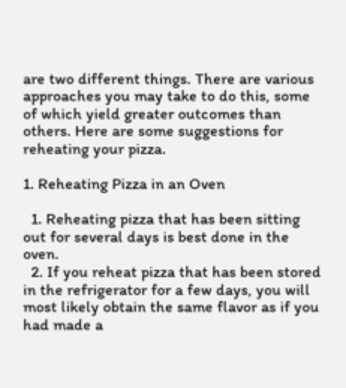are two different things. There are various approaches you may take to do this, some of which yield greater outcomes than others. Here are some suggestions for reheating your pizza.

1. Reheating Pizza in an Oven

  1. Reheating pizza that has been sitting out for several days is best done in the oven.
  2. If you reheat pizza that has been stored in the refrigerator for a few days, you will most likely obtain the same flavor as if you had made a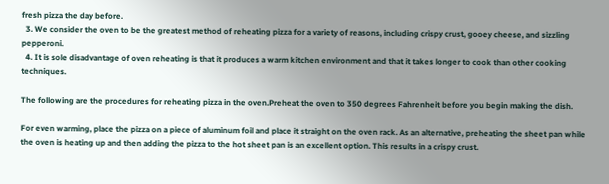fresh pizza the day before.
  3. We consider the oven to be the greatest method of reheating pizza for a variety of reasons, including crispy crust, gooey cheese, and sizzling pepperoni.
  4. It is sole disadvantage of oven reheating is that it produces a warm kitchen environment and that it takes longer to cook than other cooking techniques.

The following are the procedures for reheating pizza in the oven.Preheat the oven to 350 degrees Fahrenheit before you begin making the dish.

For even warming, place the pizza on a piece of aluminum foil and place it straight on the oven rack. As an alternative, preheating the sheet pan while the oven is heating up and then adding the pizza to the hot sheet pan is an excellent option. This results in a crispy crust.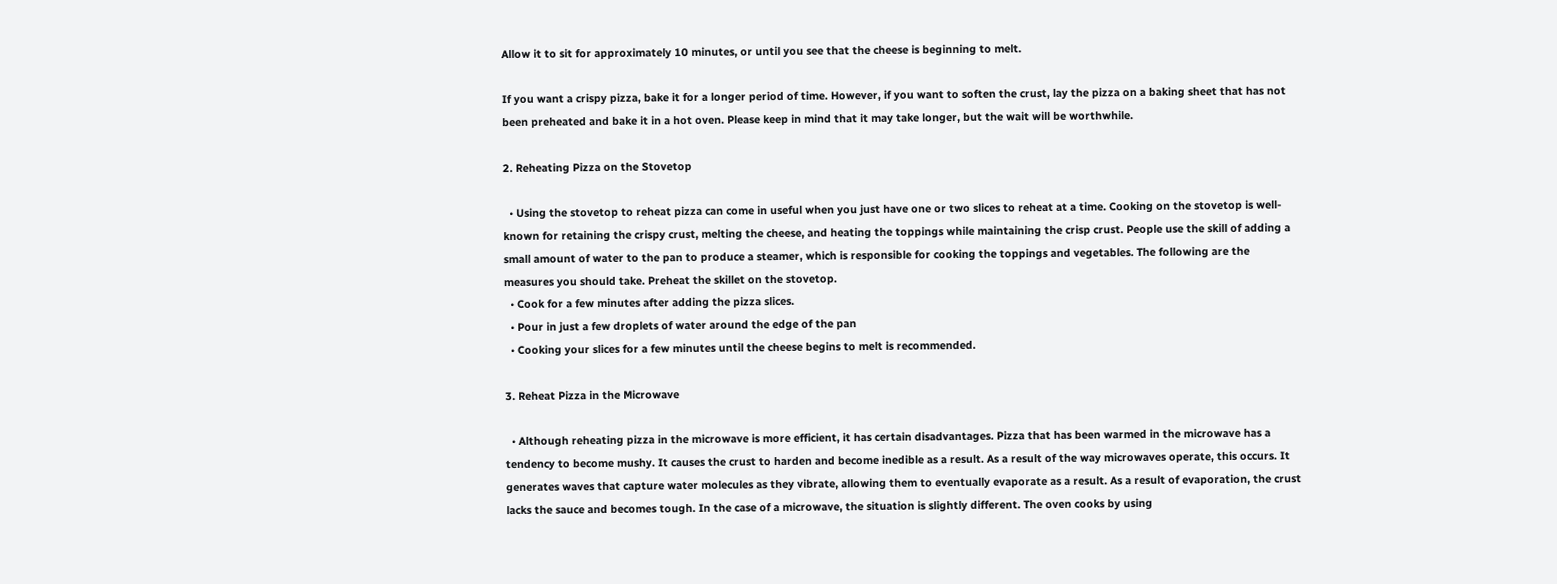Allow it to sit for approximately 10 minutes, or until you see that the cheese is beginning to melt.

If you want a crispy pizza, bake it for a longer period of time. However, if you want to soften the crust, lay the pizza on a baking sheet that has not been preheated and bake it in a hot oven. Please keep in mind that it may take longer, but the wait will be worthwhile.

2. Reheating Pizza on the Stovetop

  • Using the stovetop to reheat pizza can come in useful when you just have one or two slices to reheat at a time. Cooking on the stovetop is well-known for retaining the crispy crust, melting the cheese, and heating the toppings while maintaining the crisp crust. People use the skill of adding a small amount of water to the pan to produce a steamer, which is responsible for cooking the toppings and vegetables. The following are the measures you should take. Preheat the skillet on the stovetop.
  • Cook for a few minutes after adding the pizza slices.
  • Pour in just a few droplets of water around the edge of the pan
  • Cooking your slices for a few minutes until the cheese begins to melt is recommended.

3. Reheat Pizza in the Microwave

  • Although reheating pizza in the microwave is more efficient, it has certain disadvantages. Pizza that has been warmed in the microwave has a tendency to become mushy. It causes the crust to harden and become inedible as a result. As a result of the way microwaves operate, this occurs. It generates waves that capture water molecules as they vibrate, allowing them to eventually evaporate as a result. As a result of evaporation, the crust lacks the sauce and becomes tough. In the case of a microwave, the situation is slightly different. The oven cooks by using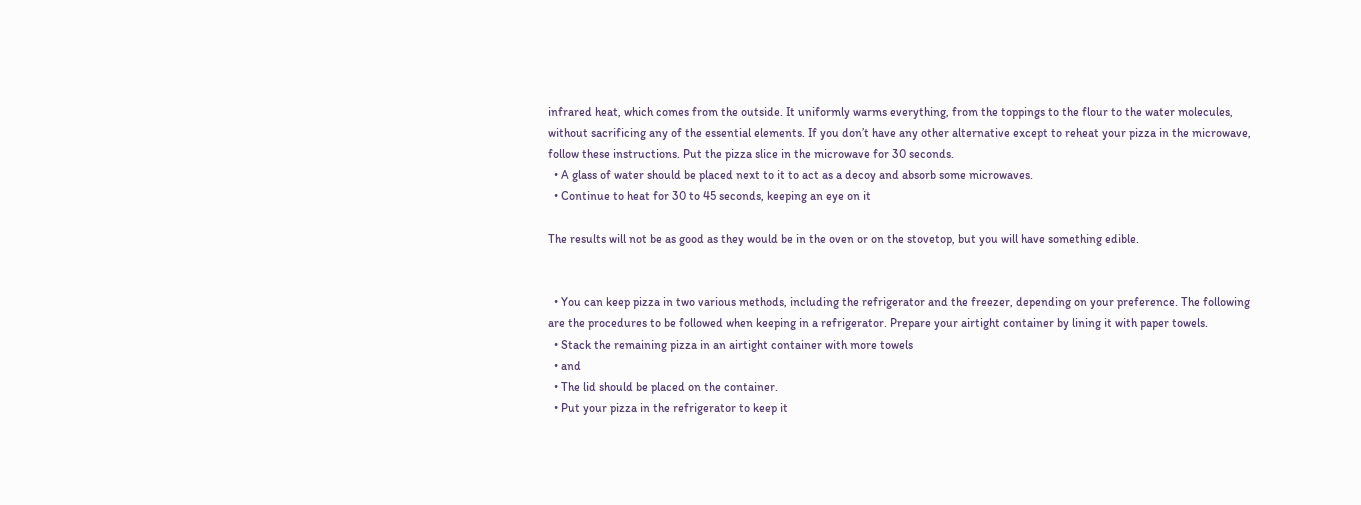infrared heat, which comes from the outside. It uniformly warms everything, from the toppings to the flour to the water molecules, without sacrificing any of the essential elements. If you don’t have any other alternative except to reheat your pizza in the microwave, follow these instructions. Put the pizza slice in the microwave for 30 seconds.
  • A glass of water should be placed next to it to act as a decoy and absorb some microwaves.
  • Continue to heat for 30 to 45 seconds, keeping an eye on it

The results will not be as good as they would be in the oven or on the stovetop, but you will have something edible.


  • You can keep pizza in two various methods, including the refrigerator and the freezer, depending on your preference. The following are the procedures to be followed when keeping in a refrigerator. Prepare your airtight container by lining it with paper towels.
  • Stack the remaining pizza in an airtight container with more towels
  • and
  • The lid should be placed on the container.
  • Put your pizza in the refrigerator to keep it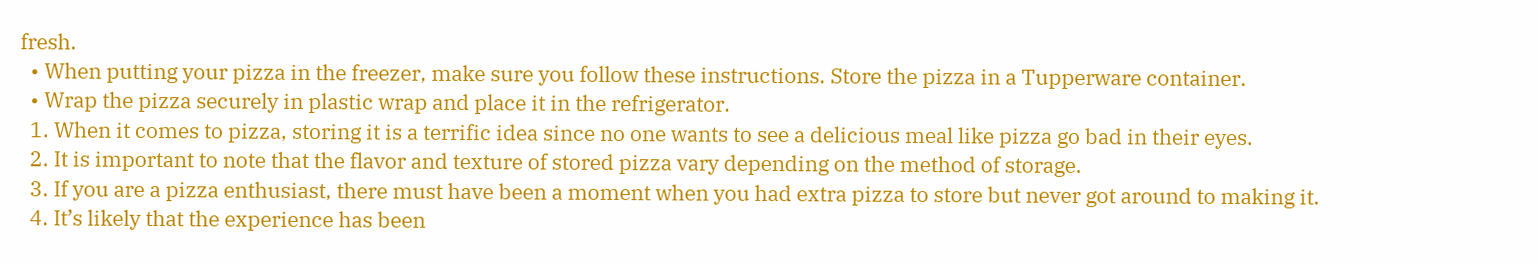fresh.
  • When putting your pizza in the freezer, make sure you follow these instructions. Store the pizza in a Tupperware container.
  • Wrap the pizza securely in plastic wrap and place it in the refrigerator.
  1. When it comes to pizza, storing it is a terrific idea since no one wants to see a delicious meal like pizza go bad in their eyes.
  2. It is important to note that the flavor and texture of stored pizza vary depending on the method of storage.
  3. If you are a pizza enthusiast, there must have been a moment when you had extra pizza to store but never got around to making it.
  4. It’s likely that the experience has been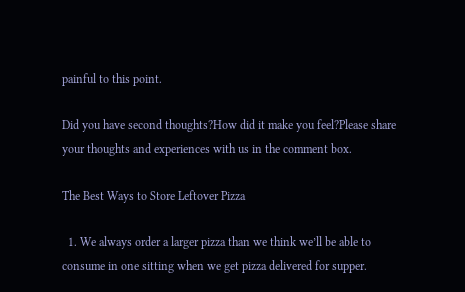painful to this point.

Did you have second thoughts?How did it make you feel?Please share your thoughts and experiences with us in the comment box.

The Best Ways to Store Leftover Pizza

  1. We always order a larger pizza than we think we’ll be able to consume in one sitting when we get pizza delivered for supper.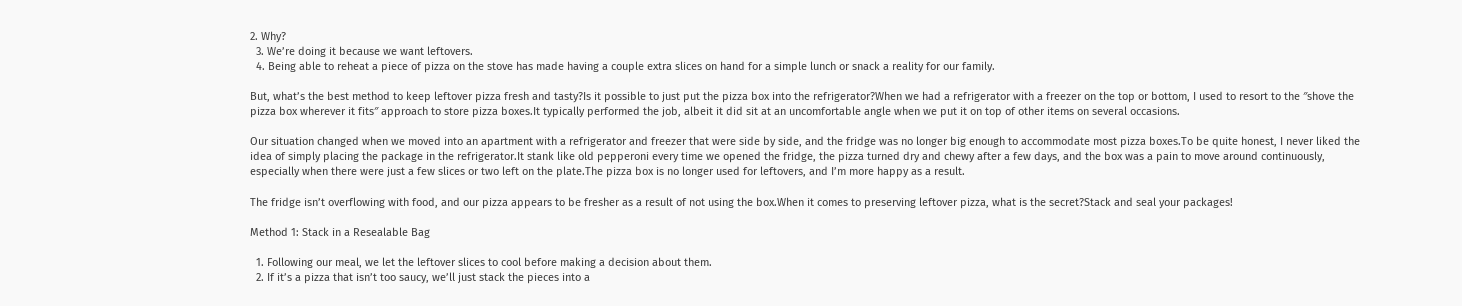2. Why?
  3. We’re doing it because we want leftovers.
  4. Being able to reheat a piece of pizza on the stove has made having a couple extra slices on hand for a simple lunch or snack a reality for our family.

But, what’s the best method to keep leftover pizza fresh and tasty?Is it possible to just put the pizza box into the refrigerator?When we had a refrigerator with a freezer on the top or bottom, I used to resort to the ″shove the pizza box wherever it fits″ approach to store pizza boxes.It typically performed the job, albeit it did sit at an uncomfortable angle when we put it on top of other items on several occasions.

Our situation changed when we moved into an apartment with a refrigerator and freezer that were side by side, and the fridge was no longer big enough to accommodate most pizza boxes.To be quite honest, I never liked the idea of simply placing the package in the refrigerator.It stank like old pepperoni every time we opened the fridge, the pizza turned dry and chewy after a few days, and the box was a pain to move around continuously, especially when there were just a few slices or two left on the plate.The pizza box is no longer used for leftovers, and I’m more happy as a result.

The fridge isn’t overflowing with food, and our pizza appears to be fresher as a result of not using the box.When it comes to preserving leftover pizza, what is the secret?Stack and seal your packages!

Method 1: Stack in a Resealable Bag

  1. Following our meal, we let the leftover slices to cool before making a decision about them.
  2. If it’s a pizza that isn’t too saucy, we’ll just stack the pieces into a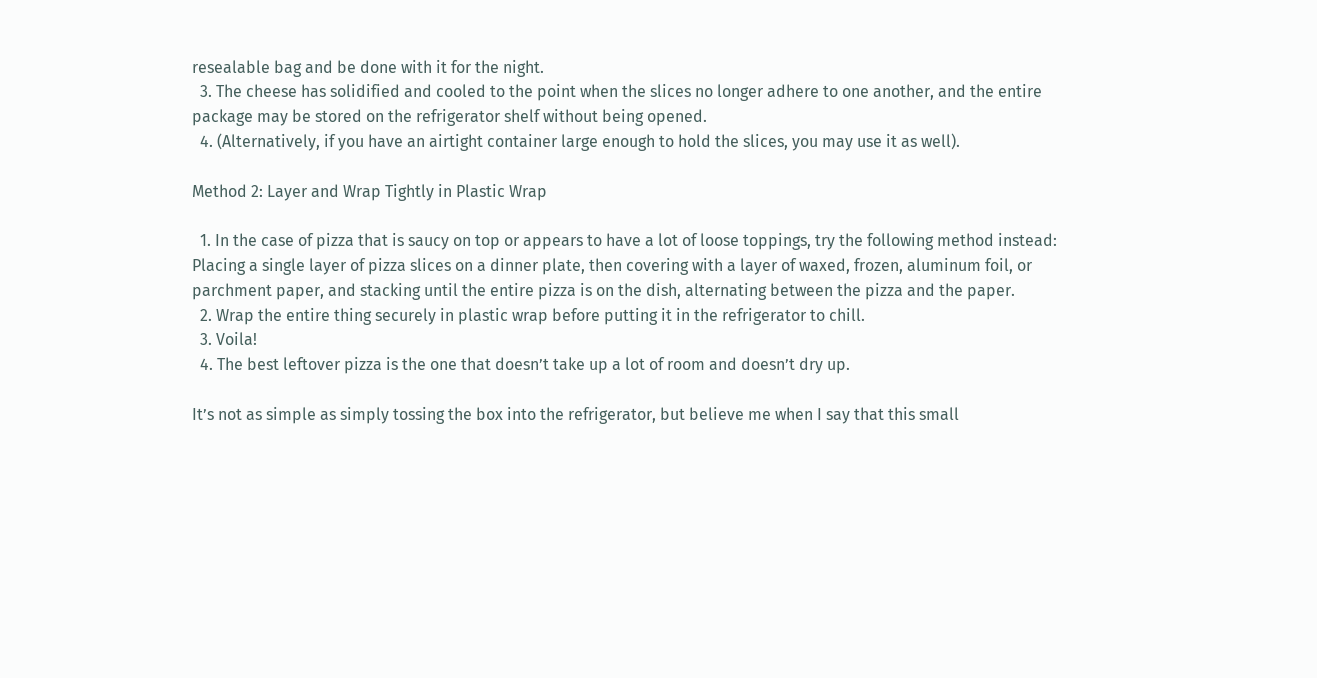resealable bag and be done with it for the night.
  3. The cheese has solidified and cooled to the point when the slices no longer adhere to one another, and the entire package may be stored on the refrigerator shelf without being opened.
  4. (Alternatively, if you have an airtight container large enough to hold the slices, you may use it as well).

Method 2: Layer and Wrap Tightly in Plastic Wrap

  1. In the case of pizza that is saucy on top or appears to have a lot of loose toppings, try the following method instead: Placing a single layer of pizza slices on a dinner plate, then covering with a layer of waxed, frozen, aluminum foil, or parchment paper, and stacking until the entire pizza is on the dish, alternating between the pizza and the paper.
  2. Wrap the entire thing securely in plastic wrap before putting it in the refrigerator to chill.
  3. Voila!
  4. The best leftover pizza is the one that doesn’t take up a lot of room and doesn’t dry up.

It’s not as simple as simply tossing the box into the refrigerator, but believe me when I say that this small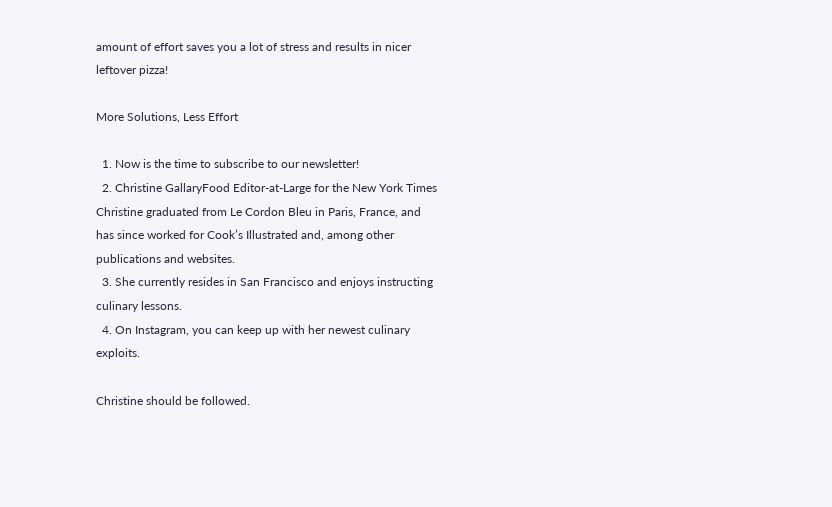amount of effort saves you a lot of stress and results in nicer leftover pizza!

More Solutions, Less Effort

  1. Now is the time to subscribe to our newsletter!
  2. Christine GallaryFood Editor-at-Large for the New York Times Christine graduated from Le Cordon Bleu in Paris, France, and has since worked for Cook’s Illustrated and, among other publications and websites.
  3. She currently resides in San Francisco and enjoys instructing culinary lessons.
  4. On Instagram, you can keep up with her newest culinary exploits.

Christine should be followed.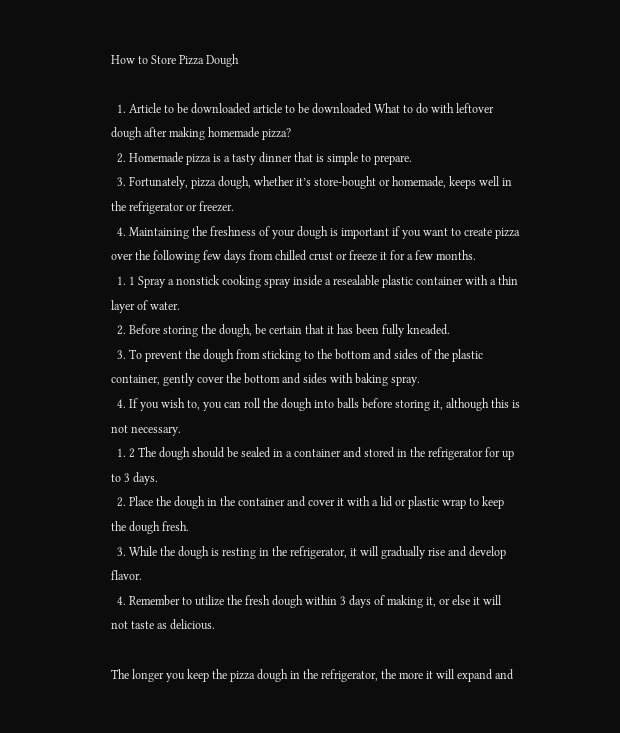How to Store Pizza Dough

  1. Article to be downloaded article to be downloaded What to do with leftover dough after making homemade pizza?
  2. Homemade pizza is a tasty dinner that is simple to prepare.
  3. Fortunately, pizza dough, whether it’s store-bought or homemade, keeps well in the refrigerator or freezer.
  4. Maintaining the freshness of your dough is important if you want to create pizza over the following few days from chilled crust or freeze it for a few months.
  1. 1 Spray a nonstick cooking spray inside a resealable plastic container with a thin layer of water.
  2. Before storing the dough, be certain that it has been fully kneaded.
  3. To prevent the dough from sticking to the bottom and sides of the plastic container, gently cover the bottom and sides with baking spray.
  4. If you wish to, you can roll the dough into balls before storing it, although this is not necessary.
  1. 2 The dough should be sealed in a container and stored in the refrigerator for up to 3 days.
  2. Place the dough in the container and cover it with a lid or plastic wrap to keep the dough fresh.
  3. While the dough is resting in the refrigerator, it will gradually rise and develop flavor.
  4. Remember to utilize the fresh dough within 3 days of making it, or else it will not taste as delicious.

The longer you keep the pizza dough in the refrigerator, the more it will expand and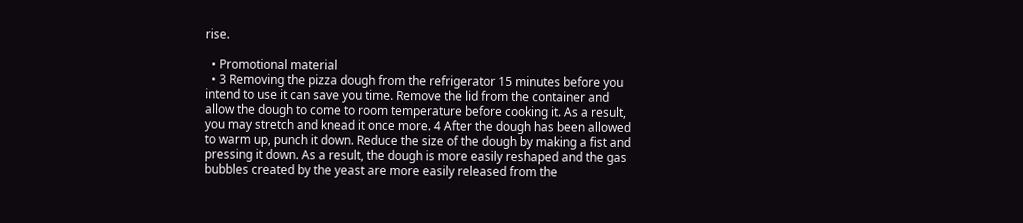rise.

  • Promotional material
  • 3 Removing the pizza dough from the refrigerator 15 minutes before you intend to use it can save you time. Remove the lid from the container and allow the dough to come to room temperature before cooking it. As a result, you may stretch and knead it once more. 4 After the dough has been allowed to warm up, punch it down. Reduce the size of the dough by making a fist and pressing it down. As a result, the dough is more easily reshaped and the gas bubbles created by the yeast are more easily released from the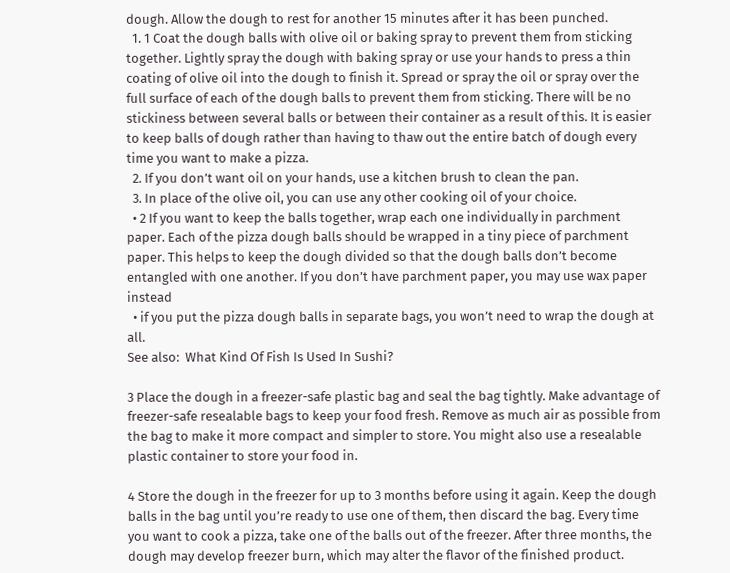dough. Allow the dough to rest for another 15 minutes after it has been punched.
  1. 1 Coat the dough balls with olive oil or baking spray to prevent them from sticking together. Lightly spray the dough with baking spray or use your hands to press a thin coating of olive oil into the dough to finish it. Spread or spray the oil or spray over the full surface of each of the dough balls to prevent them from sticking. There will be no stickiness between several balls or between their container as a result of this. It is easier to keep balls of dough rather than having to thaw out the entire batch of dough every time you want to make a pizza.
  2. If you don’t want oil on your hands, use a kitchen brush to clean the pan.
  3. In place of the olive oil, you can use any other cooking oil of your choice.
  • 2 If you want to keep the balls together, wrap each one individually in parchment paper. Each of the pizza dough balls should be wrapped in a tiny piece of parchment paper. This helps to keep the dough divided so that the dough balls don’t become entangled with one another. If you don’t have parchment paper, you may use wax paper instead
  • if you put the pizza dough balls in separate bags, you won’t need to wrap the dough at all.
See also:  What Kind Of Fish Is Used In Sushi?

3 Place the dough in a freezer-safe plastic bag and seal the bag tightly. Make advantage of freezer-safe resealable bags to keep your food fresh. Remove as much air as possible from the bag to make it more compact and simpler to store. You might also use a resealable plastic container to store your food in.

4 Store the dough in the freezer for up to 3 months before using it again. Keep the dough balls in the bag until you’re ready to use one of them, then discard the bag. Every time you want to cook a pizza, take one of the balls out of the freezer. After three months, the dough may develop freezer burn, which may alter the flavor of the finished product.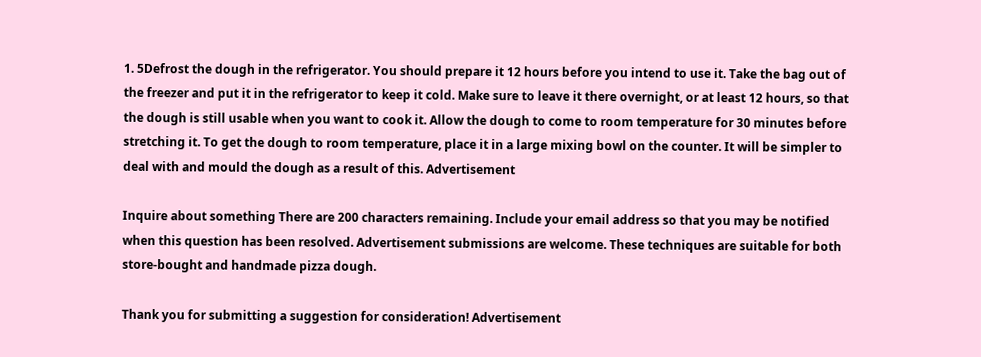1. 5Defrost the dough in the refrigerator. You should prepare it 12 hours before you intend to use it. Take the bag out of the freezer and put it in the refrigerator to keep it cold. Make sure to leave it there overnight, or at least 12 hours, so that the dough is still usable when you want to cook it. Allow the dough to come to room temperature for 30 minutes before stretching it. To get the dough to room temperature, place it in a large mixing bowl on the counter. It will be simpler to deal with and mould the dough as a result of this. Advertisement

Inquire about something There are 200 characters remaining. Include your email address so that you may be notified when this question has been resolved. Advertisement submissions are welcome. These techniques are suitable for both store-bought and handmade pizza dough.

Thank you for submitting a suggestion for consideration! Advertisement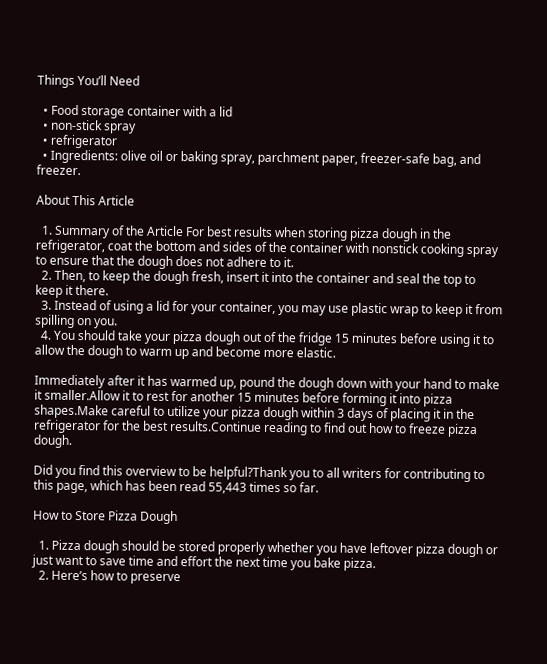Things You’ll Need

  • Food storage container with a lid
  • non-stick spray
  • refrigerator
  • Ingredients: olive oil or baking spray, parchment paper, freezer-safe bag, and freezer.

About This Article

  1. Summary of the Article For best results when storing pizza dough in the refrigerator, coat the bottom and sides of the container with nonstick cooking spray to ensure that the dough does not adhere to it.
  2. Then, to keep the dough fresh, insert it into the container and seal the top to keep it there.
  3. Instead of using a lid for your container, you may use plastic wrap to keep it from spilling on you.
  4. You should take your pizza dough out of the fridge 15 minutes before using it to allow the dough to warm up and become more elastic.

Immediately after it has warmed up, pound the dough down with your hand to make it smaller.Allow it to rest for another 15 minutes before forming it into pizza shapes.Make careful to utilize your pizza dough within 3 days of placing it in the refrigerator for the best results.Continue reading to find out how to freeze pizza dough.

Did you find this overview to be helpful?Thank you to all writers for contributing to this page, which has been read 55,443 times so far.

How to Store Pizza Dough

  1. Pizza dough should be stored properly whether you have leftover pizza dough or just want to save time and effort the next time you bake pizza.
  2. Here’s how to preserve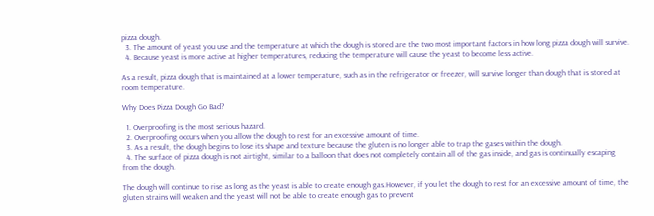pizza dough.
  3. The amount of yeast you use and the temperature at which the dough is stored are the two most important factors in how long pizza dough will survive.
  4. Because yeast is more active at higher temperatures, reducing the temperature will cause the yeast to become less active.

As a result, pizza dough that is maintained at a lower temperature, such as in the refrigerator or freezer, will survive longer than dough that is stored at room temperature.

Why Does Pizza Dough Go Bad?

  1. Overproofing is the most serious hazard.
  2. Overproofing occurs when you allow the dough to rest for an excessive amount of time.
  3. As a result, the dough begins to lose its shape and texture because the gluten is no longer able to trap the gases within the dough.
  4. The surface of pizza dough is not airtight, similar to a balloon that does not completely contain all of the gas inside, and gas is continually escaping from the dough.

The dough will continue to rise as long as the yeast is able to create enough gas.However, if you let the dough to rest for an excessive amount of time, the gluten strains will weaken and the yeast will not be able to create enough gas to prevent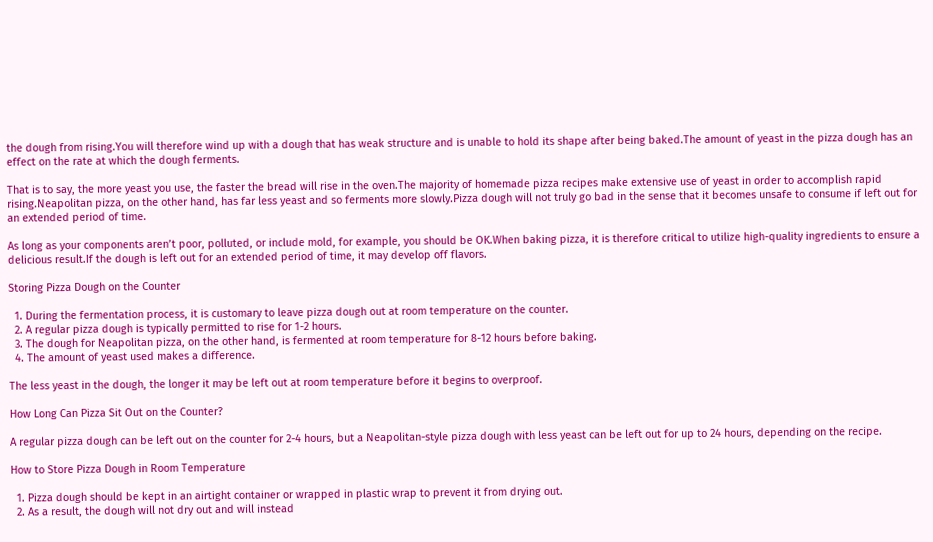the dough from rising.You will therefore wind up with a dough that has weak structure and is unable to hold its shape after being baked.The amount of yeast in the pizza dough has an effect on the rate at which the dough ferments.

That is to say, the more yeast you use, the faster the bread will rise in the oven.The majority of homemade pizza recipes make extensive use of yeast in order to accomplish rapid rising.Neapolitan pizza, on the other hand, has far less yeast and so ferments more slowly.Pizza dough will not truly go bad in the sense that it becomes unsafe to consume if left out for an extended period of time.

As long as your components aren’t poor, polluted, or include mold, for example, you should be OK.When baking pizza, it is therefore critical to utilize high-quality ingredients to ensure a delicious result.If the dough is left out for an extended period of time, it may develop off flavors.

Storing Pizza Dough on the Counter

  1. During the fermentation process, it is customary to leave pizza dough out at room temperature on the counter.
  2. A regular pizza dough is typically permitted to rise for 1-2 hours.
  3. The dough for Neapolitan pizza, on the other hand, is fermented at room temperature for 8-12 hours before baking.
  4. The amount of yeast used makes a difference.

The less yeast in the dough, the longer it may be left out at room temperature before it begins to overproof.

How Long Can Pizza Sit Out on the Counter?

A regular pizza dough can be left out on the counter for 2-4 hours, but a Neapolitan-style pizza dough with less yeast can be left out for up to 24 hours, depending on the recipe.

How to Store Pizza Dough in Room Temperature

  1. Pizza dough should be kept in an airtight container or wrapped in plastic wrap to prevent it from drying out.
  2. As a result, the dough will not dry out and will instead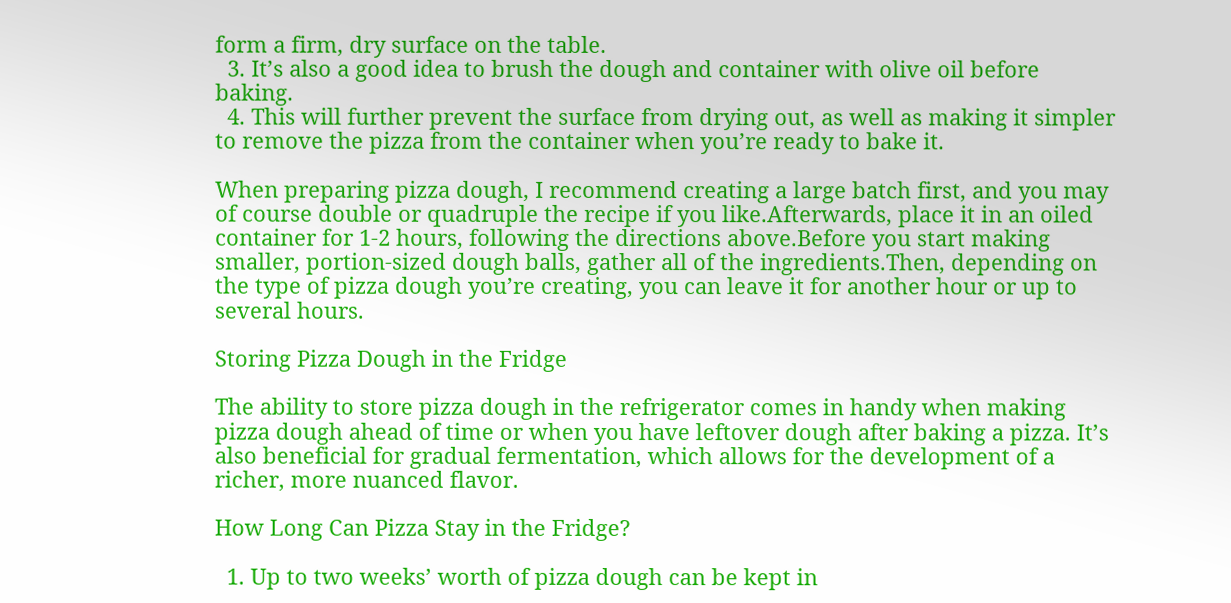form a firm, dry surface on the table.
  3. It’s also a good idea to brush the dough and container with olive oil before baking.
  4. This will further prevent the surface from drying out, as well as making it simpler to remove the pizza from the container when you’re ready to bake it.

When preparing pizza dough, I recommend creating a large batch first, and you may of course double or quadruple the recipe if you like.Afterwards, place it in an oiled container for 1-2 hours, following the directions above.Before you start making smaller, portion-sized dough balls, gather all of the ingredients.Then, depending on the type of pizza dough you’re creating, you can leave it for another hour or up to several hours.

Storing Pizza Dough in the Fridge

The ability to store pizza dough in the refrigerator comes in handy when making pizza dough ahead of time or when you have leftover dough after baking a pizza. It’s also beneficial for gradual fermentation, which allows for the development of a richer, more nuanced flavor.

How Long Can Pizza Stay in the Fridge?

  1. Up to two weeks’ worth of pizza dough can be kept in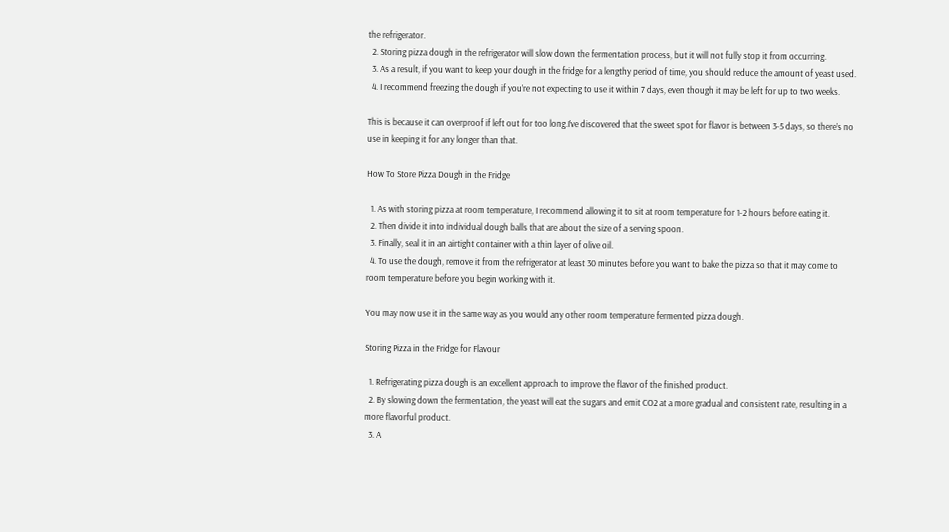the refrigerator.
  2. Storing pizza dough in the refrigerator will slow down the fermentation process, but it will not fully stop it from occurring.
  3. As a result, if you want to keep your dough in the fridge for a lengthy period of time, you should reduce the amount of yeast used.
  4. I recommend freezing the dough if you’re not expecting to use it within 7 days, even though it may be left for up to two weeks.

This is because it can overproof if left out for too long.I’ve discovered that the sweet spot for flavor is between 3-5 days, so there’s no use in keeping it for any longer than that.

How To Store Pizza Dough in the Fridge

  1. As with storing pizza at room temperature, I recommend allowing it to sit at room temperature for 1-2 hours before eating it.
  2. Then divide it into individual dough balls that are about the size of a serving spoon.
  3. Finally, seal it in an airtight container with a thin layer of olive oil.
  4. To use the dough, remove it from the refrigerator at least 30 minutes before you want to bake the pizza so that it may come to room temperature before you begin working with it.

You may now use it in the same way as you would any other room temperature fermented pizza dough.

Storing Pizza in the Fridge for Flavour

  1. Refrigerating pizza dough is an excellent approach to improve the flavor of the finished product.
  2. By slowing down the fermentation, the yeast will eat the sugars and emit CO2 at a more gradual and consistent rate, resulting in a more flavorful product.
  3. A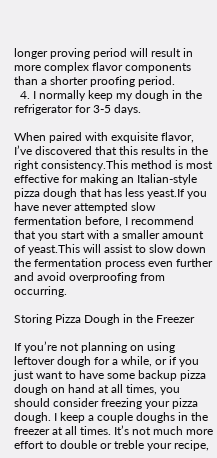longer proving period will result in more complex flavor components than a shorter proofing period.
  4. I normally keep my dough in the refrigerator for 3-5 days.

When paired with exquisite flavor, I’ve discovered that this results in the right consistency.This method is most effective for making an Italian-style pizza dough that has less yeast.If you have never attempted slow fermentation before, I recommend that you start with a smaller amount of yeast.This will assist to slow down the fermentation process even further and avoid overproofing from occurring.

Storing Pizza Dough in the Freezer

If you’re not planning on using leftover dough for a while, or if you just want to have some backup pizza dough on hand at all times, you should consider freezing your pizza dough. I keep a couple doughs in the freezer at all times. It’s not much more effort to double or treble your recipe,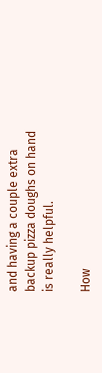and having a couple extra backup pizza doughs on hand is really helpful.

How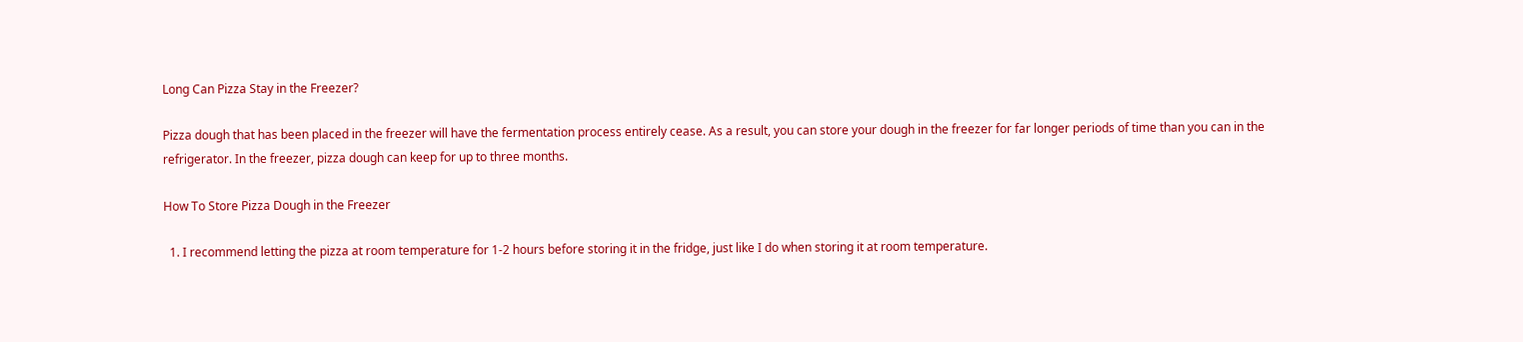Long Can Pizza Stay in the Freezer?

Pizza dough that has been placed in the freezer will have the fermentation process entirely cease. As a result, you can store your dough in the freezer for far longer periods of time than you can in the refrigerator. In the freezer, pizza dough can keep for up to three months.

How To Store Pizza Dough in the Freezer

  1. I recommend letting the pizza at room temperature for 1-2 hours before storing it in the fridge, just like I do when storing it at room temperature.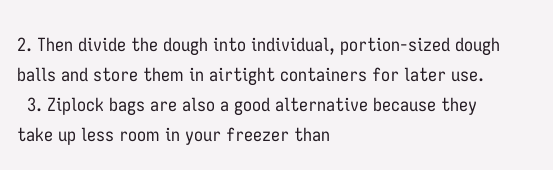2. Then divide the dough into individual, portion-sized dough balls and store them in airtight containers for later use.
  3. Ziplock bags are also a good alternative because they take up less room in your freezer than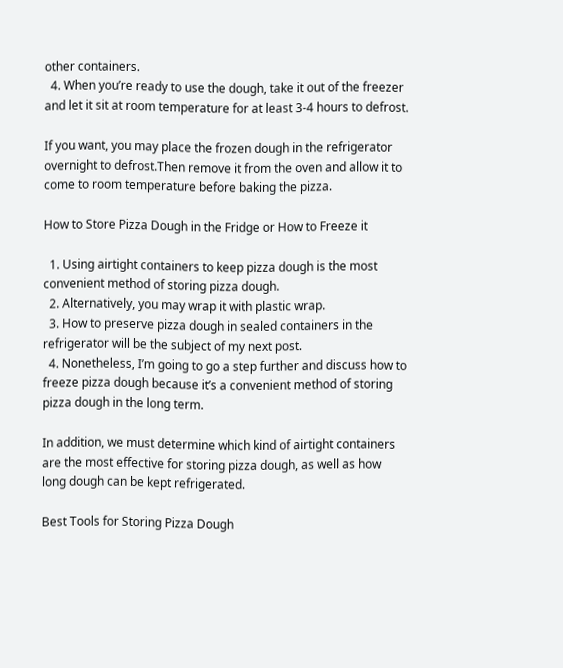other containers.
  4. When you’re ready to use the dough, take it out of the freezer and let it sit at room temperature for at least 3-4 hours to defrost.

If you want, you may place the frozen dough in the refrigerator overnight to defrost.Then remove it from the oven and allow it to come to room temperature before baking the pizza.

How to Store Pizza Dough in the Fridge or How to Freeze it

  1. Using airtight containers to keep pizza dough is the most convenient method of storing pizza dough.
  2. Alternatively, you may wrap it with plastic wrap.
  3. How to preserve pizza dough in sealed containers in the refrigerator will be the subject of my next post.
  4. Nonetheless, I’m going to go a step further and discuss how to freeze pizza dough because it’s a convenient method of storing pizza dough in the long term.

In addition, we must determine which kind of airtight containers are the most effective for storing pizza dough, as well as how long dough can be kept refrigerated.

Best Tools for Storing Pizza Dough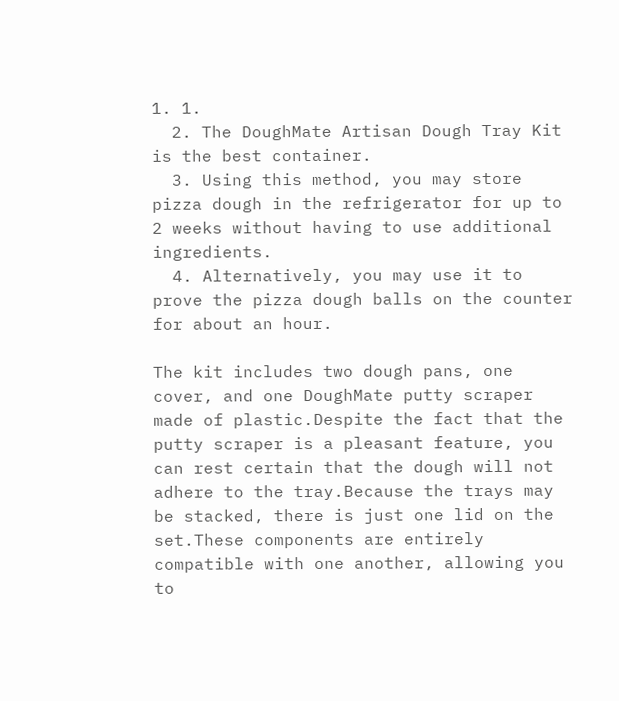1. 1.
  2. The DoughMate Artisan Dough Tray Kit is the best container.
  3. Using this method, you may store pizza dough in the refrigerator for up to 2 weeks without having to use additional ingredients.
  4. Alternatively, you may use it to prove the pizza dough balls on the counter for about an hour.

The kit includes two dough pans, one cover, and one DoughMate putty scraper made of plastic.Despite the fact that the putty scraper is a pleasant feature, you can rest certain that the dough will not adhere to the tray.Because the trays may be stacked, there is just one lid on the set.These components are entirely compatible with one another, allowing you to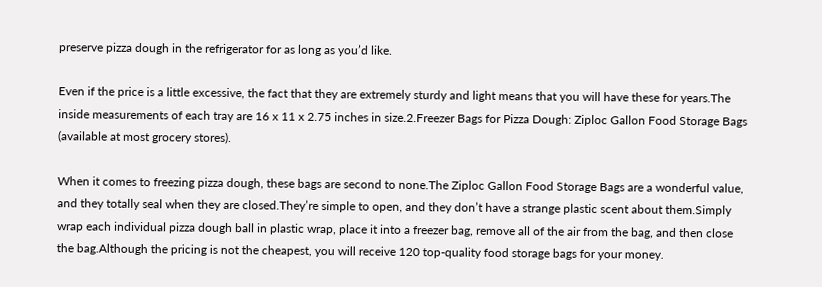preserve pizza dough in the refrigerator for as long as you’d like.

Even if the price is a little excessive, the fact that they are extremely sturdy and light means that you will have these for years.The inside measurements of each tray are 16 x 11 x 2.75 inches in size.2.Freezer Bags for Pizza Dough: Ziploc Gallon Food Storage Bags (available at most grocery stores).

When it comes to freezing pizza dough, these bags are second to none.The Ziploc Gallon Food Storage Bags are a wonderful value, and they totally seal when they are closed.They’re simple to open, and they don’t have a strange plastic scent about them.Simply wrap each individual pizza dough ball in plastic wrap, place it into a freezer bag, remove all of the air from the bag, and then close the bag.Although the pricing is not the cheapest, you will receive 120 top-quality food storage bags for your money.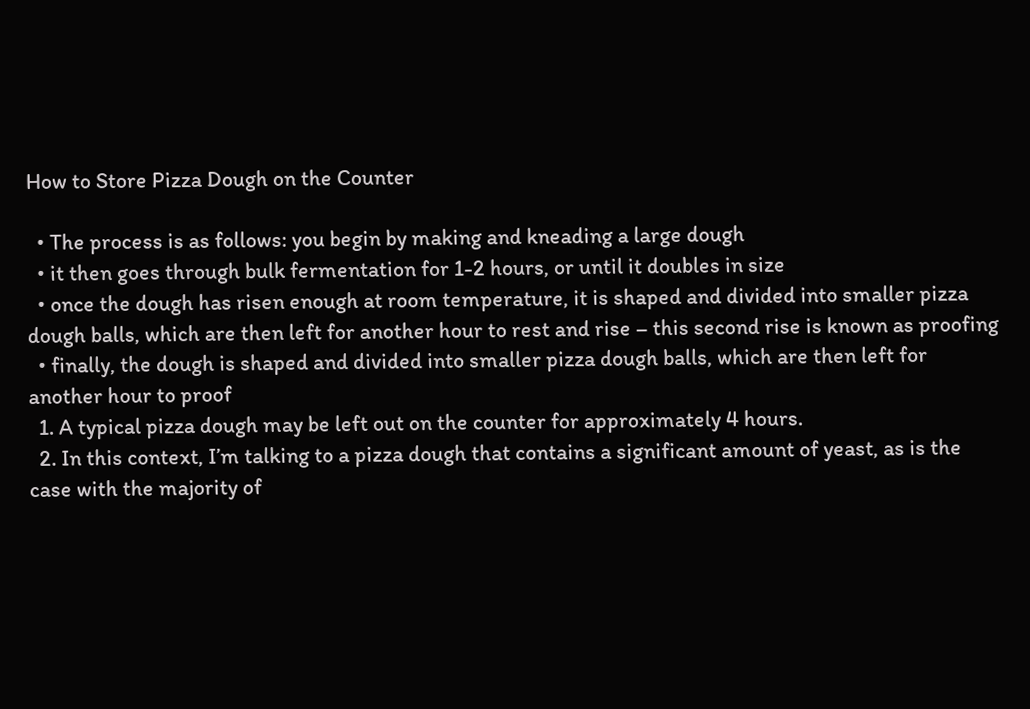How to Store Pizza Dough on the Counter

  • The process is as follows: you begin by making and kneading a large dough
  • it then goes through bulk fermentation for 1-2 hours, or until it doubles in size
  • once the dough has risen enough at room temperature, it is shaped and divided into smaller pizza dough balls, which are then left for another hour to rest and rise – this second rise is known as proofing
  • finally, the dough is shaped and divided into smaller pizza dough balls, which are then left for another hour to proof
  1. A typical pizza dough may be left out on the counter for approximately 4 hours.
  2. In this context, I’m talking to a pizza dough that contains a significant amount of yeast, as is the case with the majority of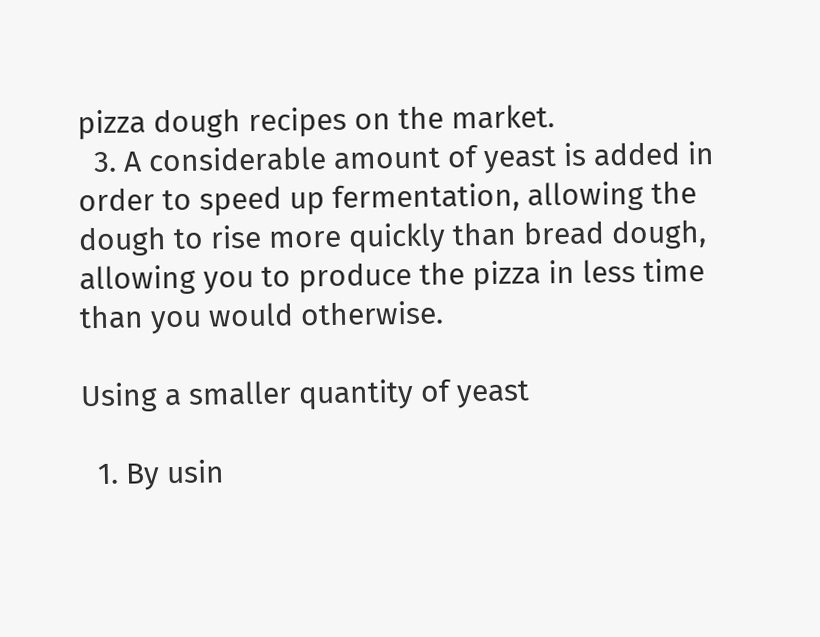pizza dough recipes on the market.
  3. A considerable amount of yeast is added in order to speed up fermentation, allowing the dough to rise more quickly than bread dough, allowing you to produce the pizza in less time than you would otherwise.

Using a smaller quantity of yeast

  1. By usin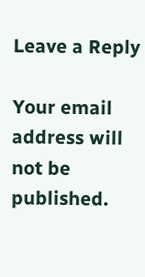Leave a Reply

Your email address will not be published.